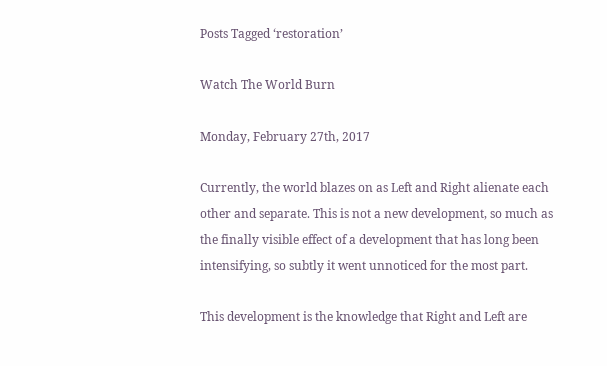Posts Tagged ‘restoration’

Watch The World Burn

Monday, February 27th, 2017

Currently, the world blazes on as Left and Right alienate each other and separate. This is not a new development, so much as the finally visible effect of a development that has long been intensifying, so subtly it went unnoticed for the most part.

This development is the knowledge that Right and Left are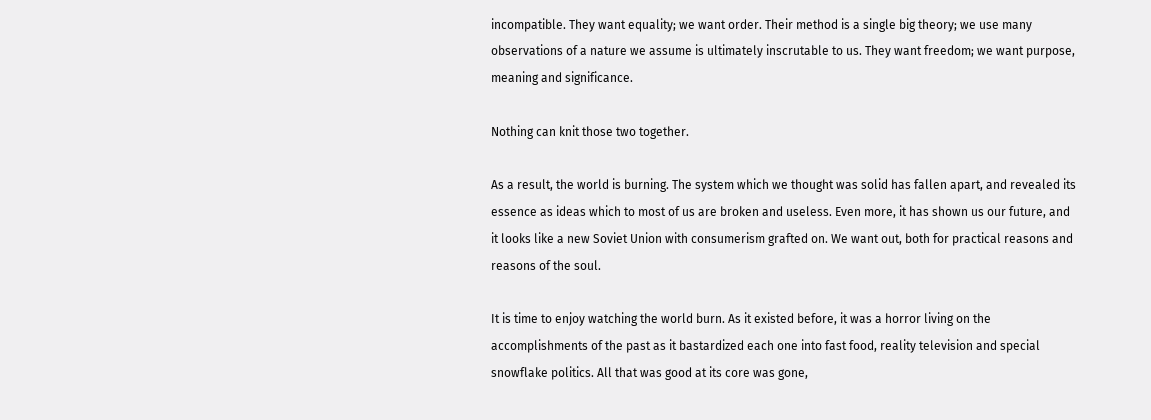incompatible. They want equality; we want order. Their method is a single big theory; we use many observations of a nature we assume is ultimately inscrutable to us. They want freedom; we want purpose, meaning and significance.

Nothing can knit those two together.

As a result, the world is burning. The system which we thought was solid has fallen apart, and revealed its essence as ideas which to most of us are broken and useless. Even more, it has shown us our future, and it looks like a new Soviet Union with consumerism grafted on. We want out, both for practical reasons and reasons of the soul.

It is time to enjoy watching the world burn. As it existed before, it was a horror living on the accomplishments of the past as it bastardized each one into fast food, reality television and special snowflake politics. All that was good at its core was gone,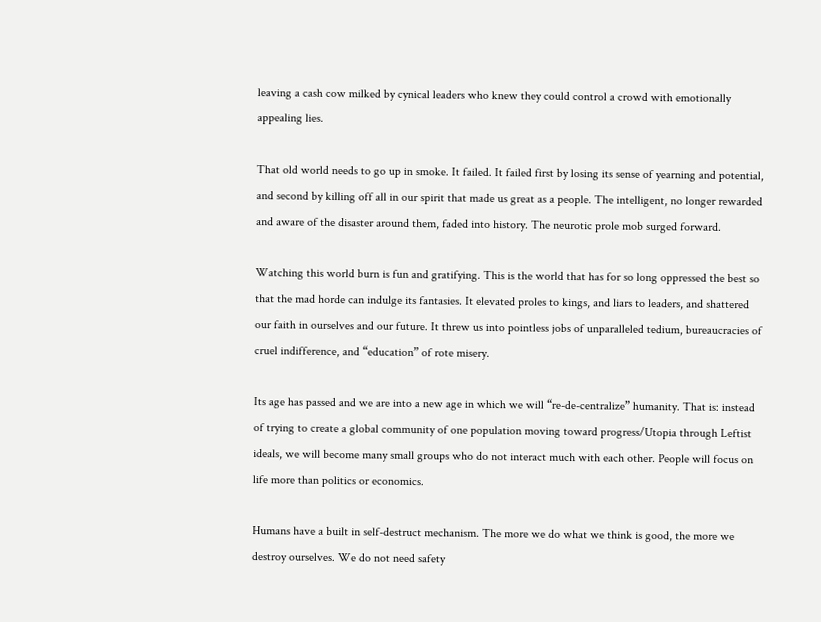leaving a cash cow milked by cynical leaders who knew they could control a crowd with emotionally appealing lies.

That old world needs to go up in smoke. It failed. It failed first by losing its sense of yearning and potential, and second by killing off all in our spirit that made us great as a people. The intelligent, no longer rewarded and aware of the disaster around them, faded into history. The neurotic prole mob surged forward.

Watching this world burn is fun and gratifying. This is the world that has for so long oppressed the best so that the mad horde can indulge its fantasies. It elevated proles to kings, and liars to leaders, and shattered our faith in ourselves and our future. It threw us into pointless jobs of unparalleled tedium, bureaucracies of cruel indifference, and “education” of rote misery.

Its age has passed and we are into a new age in which we will “re-de-centralize” humanity. That is: instead of trying to create a global community of one population moving toward progress/Utopia through Leftist ideals, we will become many small groups who do not interact much with each other. People will focus on life more than politics or economics.

Humans have a built in self-destruct mechanism. The more we do what we think is good, the more we destroy ourselves. We do not need safety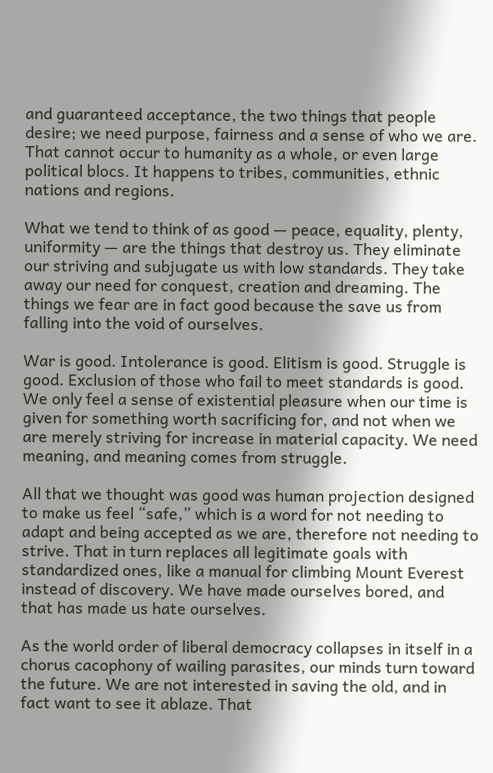and guaranteed acceptance, the two things that people desire; we need purpose, fairness and a sense of who we are. That cannot occur to humanity as a whole, or even large political blocs. It happens to tribes, communities, ethnic nations and regions.

What we tend to think of as good — peace, equality, plenty, uniformity — are the things that destroy us. They eliminate our striving and subjugate us with low standards. They take away our need for conquest, creation and dreaming. The things we fear are in fact good because the save us from falling into the void of ourselves.

War is good. Intolerance is good. Elitism is good. Struggle is good. Exclusion of those who fail to meet standards is good. We only feel a sense of existential pleasure when our time is given for something worth sacrificing for, and not when we are merely striving for increase in material capacity. We need meaning, and meaning comes from struggle.

All that we thought was good was human projection designed to make us feel “safe,” which is a word for not needing to adapt and being accepted as we are, therefore not needing to strive. That in turn replaces all legitimate goals with standardized ones, like a manual for climbing Mount Everest instead of discovery. We have made ourselves bored, and that has made us hate ourselves.

As the world order of liberal democracy collapses in itself in a chorus cacophony of wailing parasites, our minds turn toward the future. We are not interested in saving the old, and in fact want to see it ablaze. That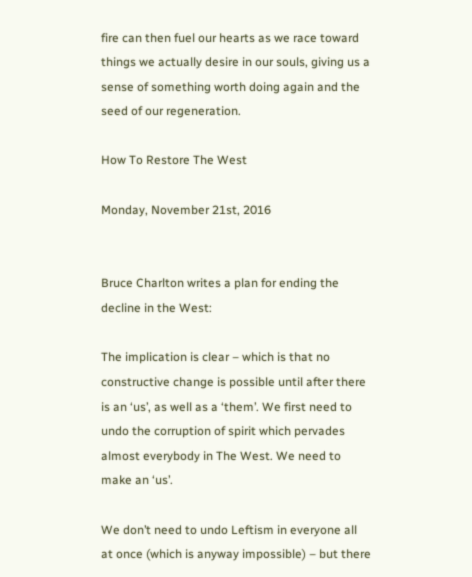fire can then fuel our hearts as we race toward things we actually desire in our souls, giving us a sense of something worth doing again and the seed of our regeneration.

How To Restore The West

Monday, November 21st, 2016


Bruce Charlton writes a plan for ending the decline in the West:

The implication is clear – which is that no constructive change is possible until after there is an ‘us’, as well as a ‘them’. We first need to undo the corruption of spirit which pervades almost everybody in The West. We need to make an ‘us’.

We don’t need to undo Leftism in everyone all at once (which is anyway impossible) – but there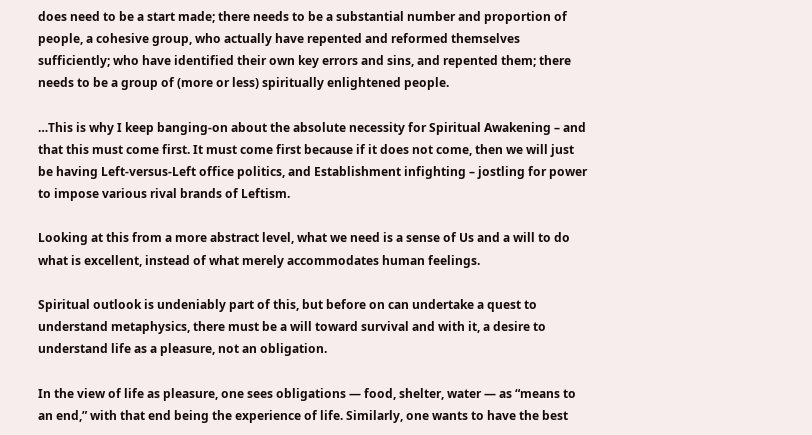does need to be a start made; there needs to be a substantial number and proportion of people, a cohesive group, who actually have repented and reformed themselves sufficiently; who have identified their own key errors and sins, and repented them; there needs to be a group of (more or less) spiritually enlightened people.

…This is why I keep banging-on about the absolute necessity for Spiritual Awakening – and that this must come first. It must come first because if it does not come, then we will just be having Left-versus-Left office politics, and Establishment infighting – jostling for power to impose various rival brands of Leftism.

Looking at this from a more abstract level, what we need is a sense of Us and a will to do what is excellent, instead of what merely accommodates human feelings.

Spiritual outlook is undeniably part of this, but before on can undertake a quest to understand metaphysics, there must be a will toward survival and with it, a desire to understand life as a pleasure, not an obligation.

In the view of life as pleasure, one sees obligations — food, shelter, water — as “means to an end,” with that end being the experience of life. Similarly, one wants to have the best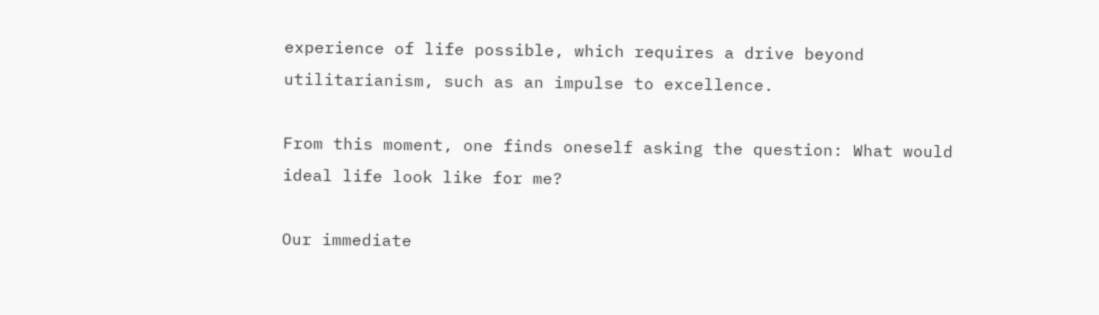experience of life possible, which requires a drive beyond utilitarianism, such as an impulse to excellence.

From this moment, one finds oneself asking the question: What would ideal life look like for me?

Our immediate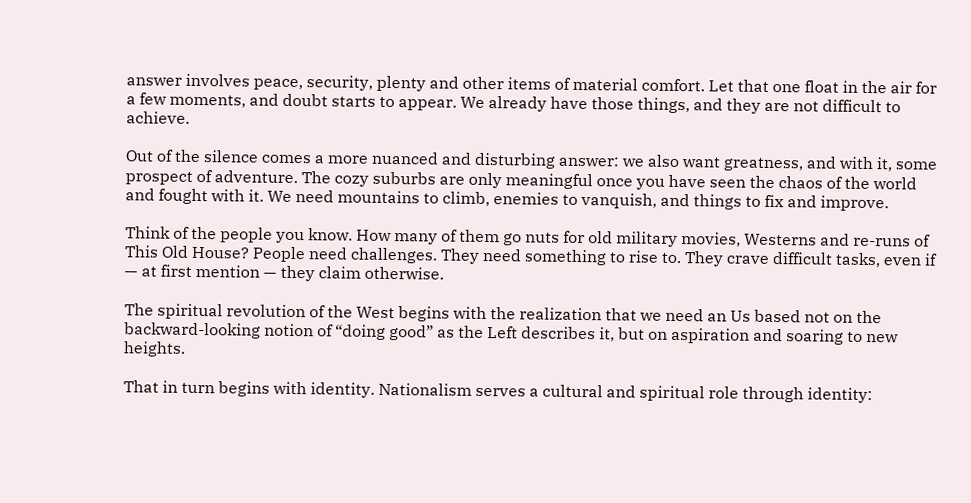answer involves peace, security, plenty and other items of material comfort. Let that one float in the air for a few moments, and doubt starts to appear. We already have those things, and they are not difficult to achieve.

Out of the silence comes a more nuanced and disturbing answer: we also want greatness, and with it, some prospect of adventure. The cozy suburbs are only meaningful once you have seen the chaos of the world and fought with it. We need mountains to climb, enemies to vanquish, and things to fix and improve.

Think of the people you know. How many of them go nuts for old military movies, Westerns and re-runs of This Old House? People need challenges. They need something to rise to. They crave difficult tasks, even if — at first mention — they claim otherwise.

The spiritual revolution of the West begins with the realization that we need an Us based not on the backward-looking notion of “doing good” as the Left describes it, but on aspiration and soaring to new heights.

That in turn begins with identity. Nationalism serves a cultural and spiritual role through identity: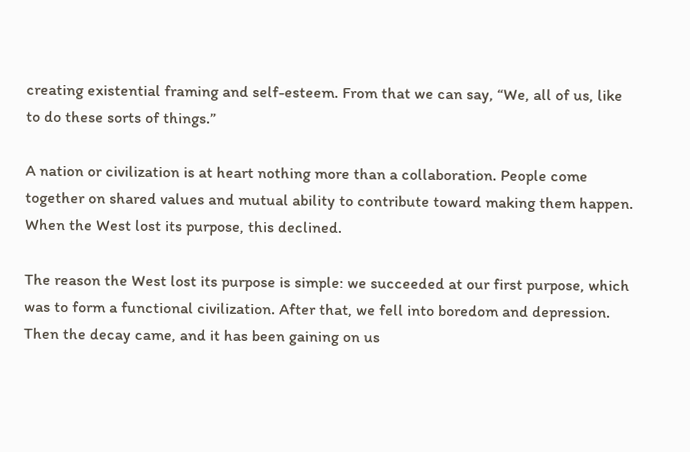creating existential framing and self-esteem. From that we can say, “We, all of us, like to do these sorts of things.”

A nation or civilization is at heart nothing more than a collaboration. People come together on shared values and mutual ability to contribute toward making them happen. When the West lost its purpose, this declined.

The reason the West lost its purpose is simple: we succeeded at our first purpose, which was to form a functional civilization. After that, we fell into boredom and depression. Then the decay came, and it has been gaining on us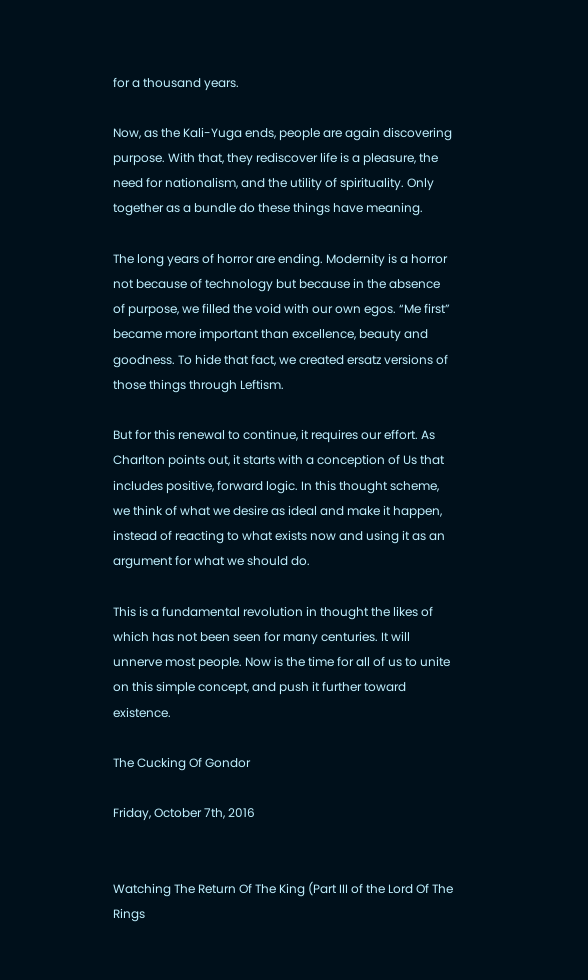for a thousand years.

Now, as the Kali-Yuga ends, people are again discovering purpose. With that, they rediscover life is a pleasure, the need for nationalism, and the utility of spirituality. Only together as a bundle do these things have meaning.

The long years of horror are ending. Modernity is a horror not because of technology but because in the absence of purpose, we filled the void with our own egos. “Me first” became more important than excellence, beauty and goodness. To hide that fact, we created ersatz versions of those things through Leftism.

But for this renewal to continue, it requires our effort. As Charlton points out, it starts with a conception of Us that includes positive, forward logic. In this thought scheme, we think of what we desire as ideal and make it happen, instead of reacting to what exists now and using it as an argument for what we should do.

This is a fundamental revolution in thought the likes of which has not been seen for many centuries. It will unnerve most people. Now is the time for all of us to unite on this simple concept, and push it further toward existence.

The Cucking Of Gondor

Friday, October 7th, 2016


Watching The Return Of The King (Part III of the Lord Of The Rings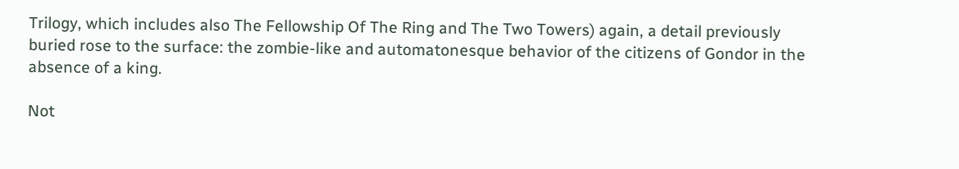Trilogy, which includes also The Fellowship Of The Ring and The Two Towers) again, a detail previously buried rose to the surface: the zombie-like and automatonesque behavior of the citizens of Gondor in the absence of a king.

Not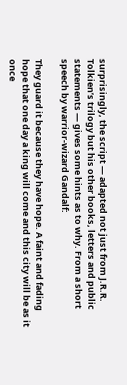surprisingly, the script — adapted not just from J.R.R. Tolkien’s trilogy but his other books, letters and public statements — gives some hints as to why. From a short speech by warrior-wizard Gandalf:

They guard it because they have hope. A faint and fading hope that one day a king will come and this city will be as it once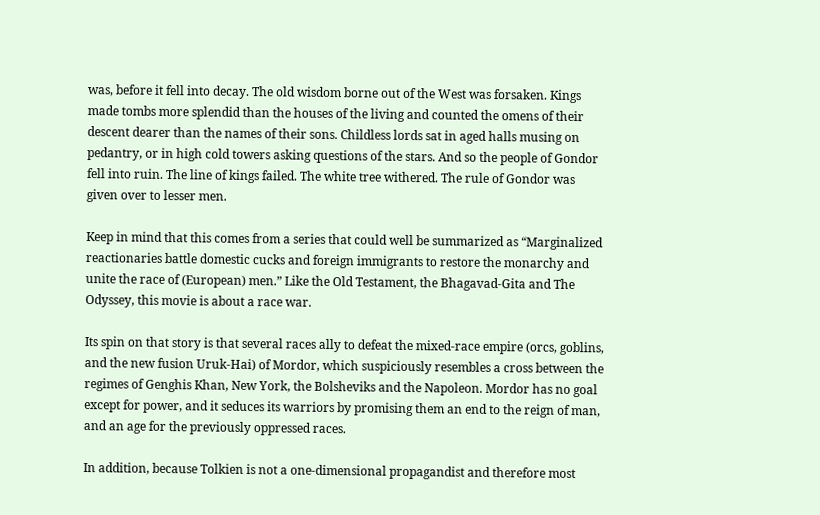was, before it fell into decay. The old wisdom borne out of the West was forsaken. Kings made tombs more splendid than the houses of the living and counted the omens of their descent dearer than the names of their sons. Childless lords sat in aged halls musing on pedantry, or in high cold towers asking questions of the stars. And so the people of Gondor fell into ruin. The line of kings failed. The white tree withered. The rule of Gondor was given over to lesser men.

Keep in mind that this comes from a series that could well be summarized as “Marginalized reactionaries battle domestic cucks and foreign immigrants to restore the monarchy and unite the race of (European) men.” Like the Old Testament, the Bhagavad-Gita and The Odyssey, this movie is about a race war.

Its spin on that story is that several races ally to defeat the mixed-race empire (orcs, goblins, and the new fusion Uruk-Hai) of Mordor, which suspiciously resembles a cross between the regimes of Genghis Khan, New York, the Bolsheviks and the Napoleon. Mordor has no goal except for power, and it seduces its warriors by promising them an end to the reign of man, and an age for the previously oppressed races.

In addition, because Tolkien is not a one-dimensional propagandist and therefore most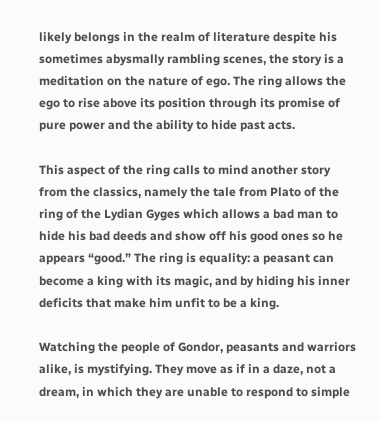likely belongs in the realm of literature despite his sometimes abysmally rambling scenes, the story is a meditation on the nature of ego. The ring allows the ego to rise above its position through its promise of pure power and the ability to hide past acts.

This aspect of the ring calls to mind another story from the classics, namely the tale from Plato of the ring of the Lydian Gyges which allows a bad man to hide his bad deeds and show off his good ones so he appears “good.” The ring is equality: a peasant can become a king with its magic, and by hiding his inner deficits that make him unfit to be a king.

Watching the people of Gondor, peasants and warriors alike, is mystifying. They move as if in a daze, not a dream, in which they are unable to respond to simple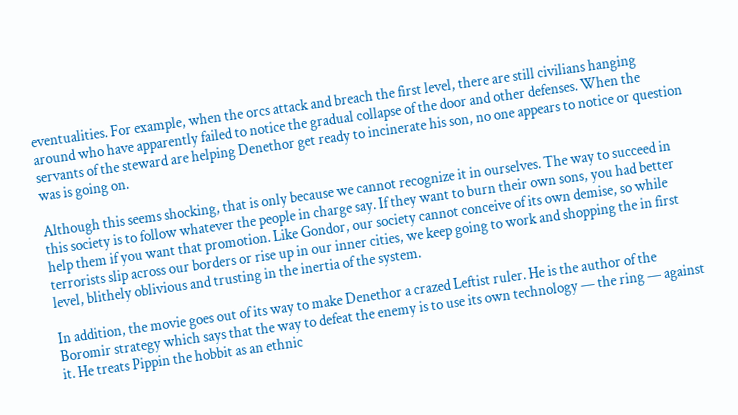eventualities. For example, when the orcs attack and breach the first level, there are still civilians hanging around who have apparently failed to notice the gradual collapse of the door and other defenses. When the servants of the steward are helping Denethor get ready to incinerate his son, no one appears to notice or question was is going on.

Although this seems shocking, that is only because we cannot recognize it in ourselves. The way to succeed in this society is to follow whatever the people in charge say. If they want to burn their own sons, you had better help them if you want that promotion. Like Gondor, our society cannot conceive of its own demise, so while terrorists slip across our borders or rise up in our inner cities, we keep going to work and shopping the in first level, blithely oblivious and trusting in the inertia of the system.

In addition, the movie goes out of its way to make Denethor a crazed Leftist ruler. He is the author of the Boromir strategy which says that the way to defeat the enemy is to use its own technology — the ring — against it. He treats Pippin the hobbit as an ethnic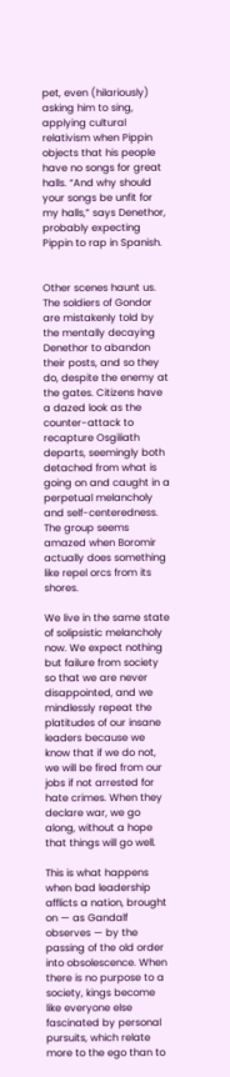pet, even (hilariously) asking him to sing, applying cultural relativism when Pippin objects that his people have no songs for great halls. “And why should your songs be unfit for my halls,” says Denethor, probably expecting Pippin to rap in Spanish.


Other scenes haunt us. The soldiers of Gondor are mistakenly told by the mentally decaying Denethor to abandon their posts, and so they do, despite the enemy at the gates. Citizens have a dazed look as the counter-attack to recapture Osgiliath departs, seemingly both detached from what is going on and caught in a perpetual melancholy and self-centeredness. The group seems amazed when Boromir actually does something like repel orcs from its shores.

We live in the same state of solipsistic melancholy now. We expect nothing but failure from society so that we are never disappointed, and we mindlessly repeat the platitudes of our insane leaders because we know that if we do not, we will be fired from our jobs if not arrested for hate crimes. When they declare war, we go along, without a hope that things will go well.

This is what happens when bad leadership afflicts a nation, brought on — as Gandalf observes — by the passing of the old order into obsolescence. When there is no purpose to a society, kings become like everyone else fascinated by personal pursuits, which relate more to the ego than to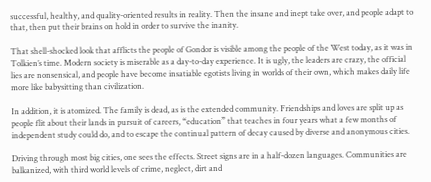successful, healthy, and quality-oriented results in reality. Then the insane and inept take over, and people adapt to that, then put their brains on hold in order to survive the inanity.

That shell-shocked look that afflicts the people of Gondor is visible among the people of the West today, as it was in Tolkien’s time. Modern society is miserable as a day-to-day experience. It is ugly, the leaders are crazy, the official lies are nonsensical, and people have become insatiable egotists living in worlds of their own, which makes daily life more like babysitting than civilization.

In addition, it is atomized. The family is dead, as is the extended community. Friendships and loves are split up as people flit about their lands in pursuit of careers, “education” that teaches in four years what a few months of independent study could do, and to escape the continual pattern of decay caused by diverse and anonymous cities.

Driving through most big cities, one sees the effects. Street signs are in a half-dozen languages. Communities are balkanized, with third world levels of crime, neglect, dirt and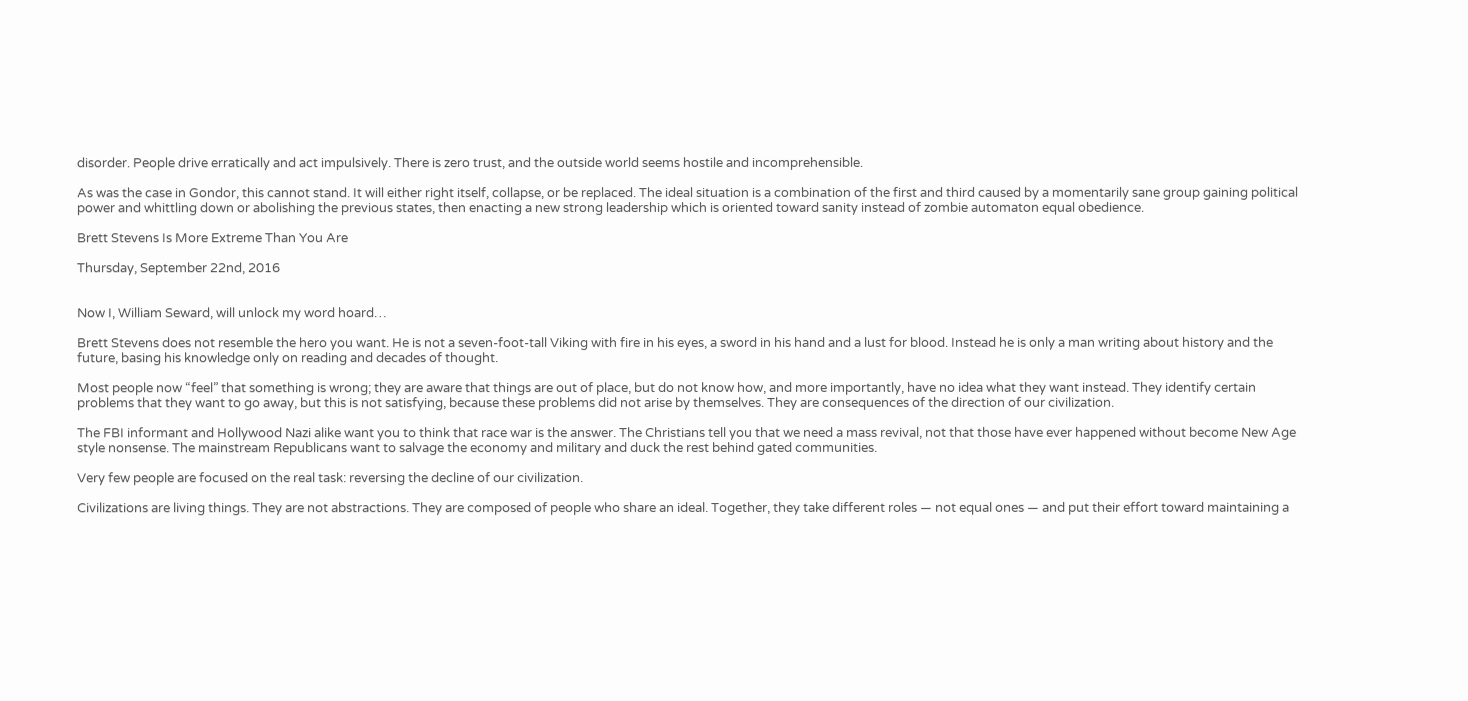disorder. People drive erratically and act impulsively. There is zero trust, and the outside world seems hostile and incomprehensible.

As was the case in Gondor, this cannot stand. It will either right itself, collapse, or be replaced. The ideal situation is a combination of the first and third caused by a momentarily sane group gaining political power and whittling down or abolishing the previous states, then enacting a new strong leadership which is oriented toward sanity instead of zombie automaton equal obedience.

Brett Stevens Is More Extreme Than You Are

Thursday, September 22nd, 2016


Now I, William Seward, will unlock my word hoard…

Brett Stevens does not resemble the hero you want. He is not a seven-foot-tall Viking with fire in his eyes, a sword in his hand and a lust for blood. Instead he is only a man writing about history and the future, basing his knowledge only on reading and decades of thought.

Most people now “feel” that something is wrong; they are aware that things are out of place, but do not know how, and more importantly, have no idea what they want instead. They identify certain problems that they want to go away, but this is not satisfying, because these problems did not arise by themselves. They are consequences of the direction of our civilization.

The FBI informant and Hollywood Nazi alike want you to think that race war is the answer. The Christians tell you that we need a mass revival, not that those have ever happened without become New Age style nonsense. The mainstream Republicans want to salvage the economy and military and duck the rest behind gated communities.

Very few people are focused on the real task: reversing the decline of our civilization.

Civilizations are living things. They are not abstractions. They are composed of people who share an ideal. Together, they take different roles — not equal ones — and put their effort toward maintaining a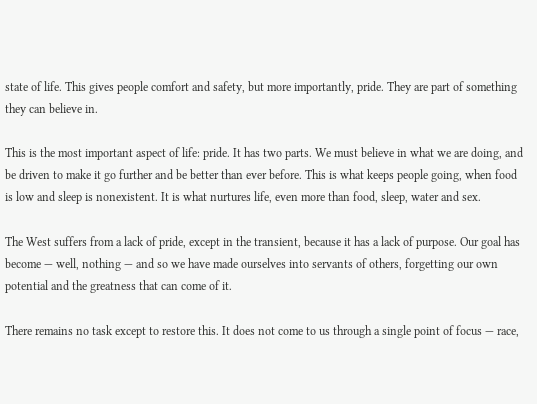state of life. This gives people comfort and safety, but more importantly, pride. They are part of something they can believe in.

This is the most important aspect of life: pride. It has two parts. We must believe in what we are doing, and be driven to make it go further and be better than ever before. This is what keeps people going, when food is low and sleep is nonexistent. It is what nurtures life, even more than food, sleep, water and sex.

The West suffers from a lack of pride, except in the transient, because it has a lack of purpose. Our goal has become — well, nothing — and so we have made ourselves into servants of others, forgetting our own potential and the greatness that can come of it.

There remains no task except to restore this. It does not come to us through a single point of focus — race,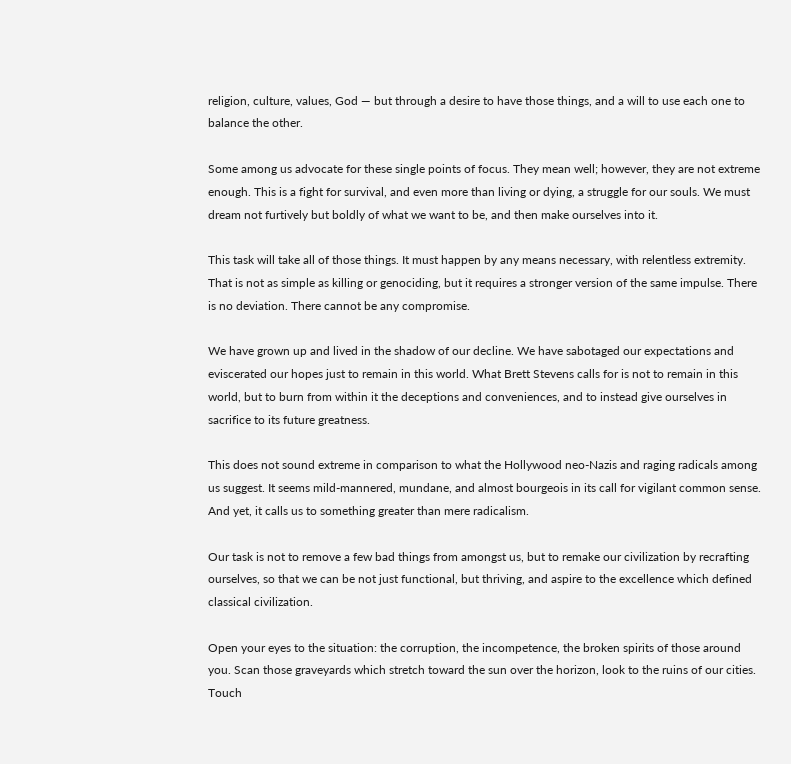religion, culture, values, God — but through a desire to have those things, and a will to use each one to balance the other.

Some among us advocate for these single points of focus. They mean well; however, they are not extreme enough. This is a fight for survival, and even more than living or dying, a struggle for our souls. We must dream not furtively but boldly of what we want to be, and then make ourselves into it.

This task will take all of those things. It must happen by any means necessary, with relentless extremity. That is not as simple as killing or genociding, but it requires a stronger version of the same impulse. There is no deviation. There cannot be any compromise.

We have grown up and lived in the shadow of our decline. We have sabotaged our expectations and eviscerated our hopes just to remain in this world. What Brett Stevens calls for is not to remain in this world, but to burn from within it the deceptions and conveniences, and to instead give ourselves in sacrifice to its future greatness.

This does not sound extreme in comparison to what the Hollywood neo-Nazis and raging radicals among us suggest. It seems mild-mannered, mundane, and almost bourgeois in its call for vigilant common sense. And yet, it calls us to something greater than mere radicalism.

Our task is not to remove a few bad things from amongst us, but to remake our civilization by recrafting ourselves, so that we can be not just functional, but thriving, and aspire to the excellence which defined classical civilization.

Open your eyes to the situation: the corruption, the incompetence, the broken spirits of those around you. Scan those graveyards which stretch toward the sun over the horizon, look to the ruins of our cities. Touch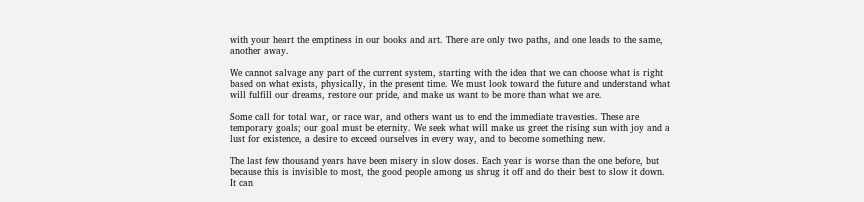with your heart the emptiness in our books and art. There are only two paths, and one leads to the same, another away.

We cannot salvage any part of the current system, starting with the idea that we can choose what is right based on what exists, physically, in the present time. We must look toward the future and understand what will fulfill our dreams, restore our pride, and make us want to be more than what we are.

Some call for total war, or race war, and others want us to end the immediate travesties. These are temporary goals; our goal must be eternity. We seek what will make us greet the rising sun with joy and a lust for existence, a desire to exceed ourselves in every way, and to become something new.

The last few thousand years have been misery in slow doses. Each year is worse than the one before, but because this is invisible to most, the good people among us shrug it off and do their best to slow it down. It can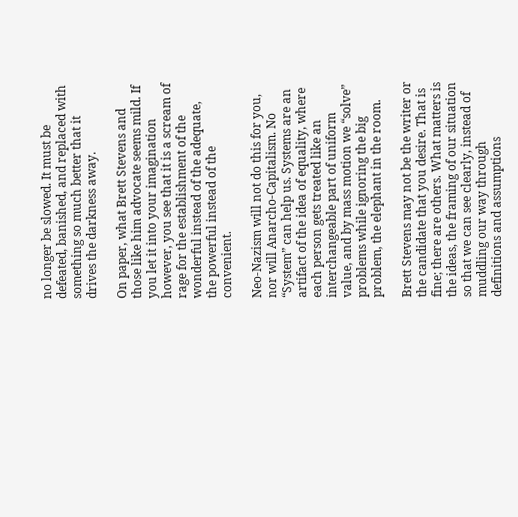no longer be slowed. It must be defeated, banished, and replaced with something so much better that it drives the darkness away.

On paper, what Brett Stevens and those like him advocate seems mild. If you let it into your imagination however, you see that it is a scream of rage for the establishment of the wonderful instead of the adequate, the powerful instead of the convenient.

Neo-Nazism will not do this for you, nor will Anarcho-Capitalism. No “System” can help us. Systems are an artifact of the idea of equality, where each person gets treated like an interchangeable part of uniform value, and by mass motion we “solve” problems while ignoring the big problem, the elephant in the room.

Brett Stevens may not be the writer or the candidate that you desire. That is fine; there are others. What matters is the ideas, the framing of our situation so that we can see clearly, instead of muddling our way through definitions and assumptions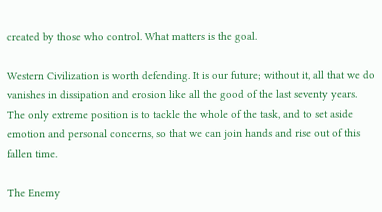created by those who control. What matters is the goal.

Western Civilization is worth defending. It is our future; without it, all that we do vanishes in dissipation and erosion like all the good of the last seventy years. The only extreme position is to tackle the whole of the task, and to set aside emotion and personal concerns, so that we can join hands and rise out of this fallen time.

The Enemy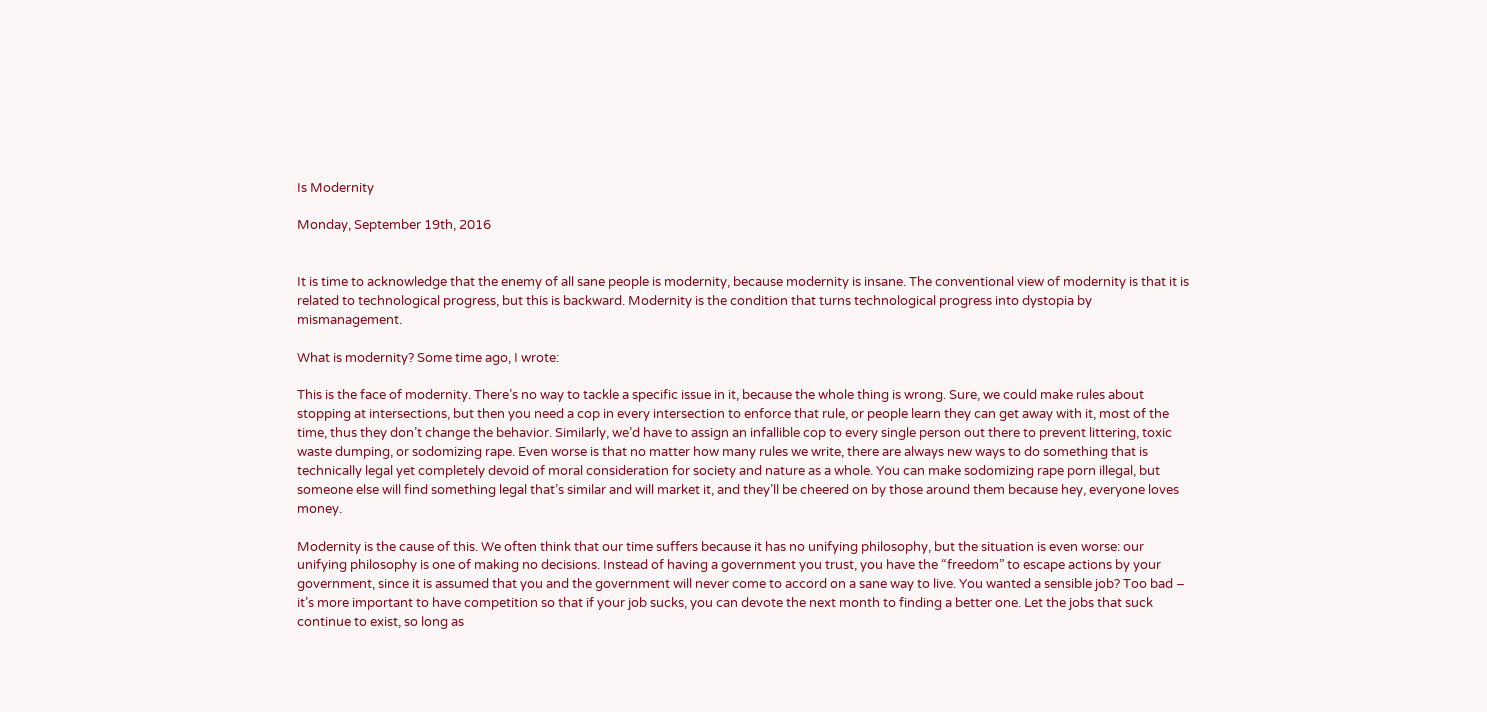Is Modernity

Monday, September 19th, 2016


It is time to acknowledge that the enemy of all sane people is modernity, because modernity is insane. The conventional view of modernity is that it is related to technological progress, but this is backward. Modernity is the condition that turns technological progress into dystopia by mismanagement.

What is modernity? Some time ago, I wrote:

This is the face of modernity. There’s no way to tackle a specific issue in it, because the whole thing is wrong. Sure, we could make rules about stopping at intersections, but then you need a cop in every intersection to enforce that rule, or people learn they can get away with it, most of the time, thus they don’t change the behavior. Similarly, we’d have to assign an infallible cop to every single person out there to prevent littering, toxic waste dumping, or sodomizing rape. Even worse is that no matter how many rules we write, there are always new ways to do something that is technically legal yet completely devoid of moral consideration for society and nature as a whole. You can make sodomizing rape porn illegal, but someone else will find something legal that’s similar and will market it, and they’ll be cheered on by those around them because hey, everyone loves money.

Modernity is the cause of this. We often think that our time suffers because it has no unifying philosophy, but the situation is even worse: our unifying philosophy is one of making no decisions. Instead of having a government you trust, you have the “freedom” to escape actions by your government, since it is assumed that you and the government will never come to accord on a sane way to live. You wanted a sensible job? Too bad – it’s more important to have competition so that if your job sucks, you can devote the next month to finding a better one. Let the jobs that suck continue to exist, so long as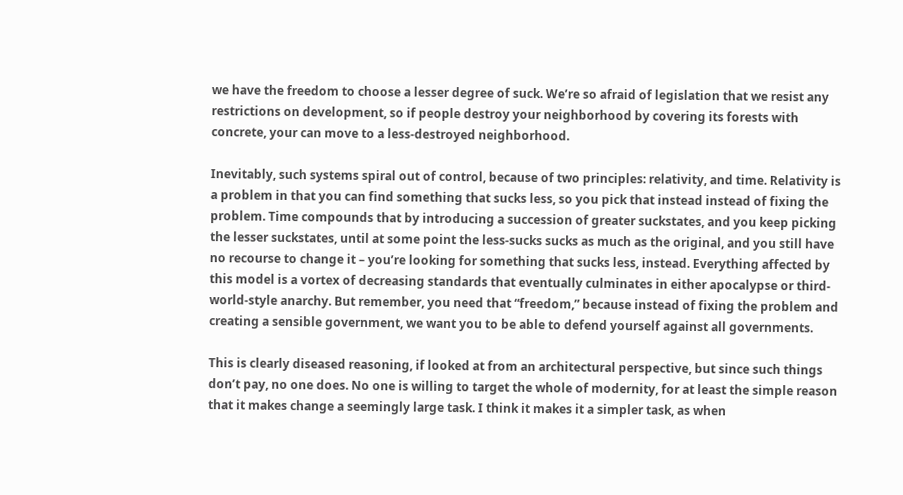we have the freedom to choose a lesser degree of suck. We’re so afraid of legislation that we resist any restrictions on development, so if people destroy your neighborhood by covering its forests with concrete, your can move to a less-destroyed neighborhood.

Inevitably, such systems spiral out of control, because of two principles: relativity, and time. Relativity is a problem in that you can find something that sucks less, so you pick that instead instead of fixing the problem. Time compounds that by introducing a succession of greater suckstates, and you keep picking the lesser suckstates, until at some point the less-sucks sucks as much as the original, and you still have no recourse to change it – you’re looking for something that sucks less, instead. Everything affected by this model is a vortex of decreasing standards that eventually culminates in either apocalypse or third-world-style anarchy. But remember, you need that “freedom,” because instead of fixing the problem and creating a sensible government, we want you to be able to defend yourself against all governments.

This is clearly diseased reasoning, if looked at from an architectural perspective, but since such things don’t pay, no one does. No one is willing to target the whole of modernity, for at least the simple reason that it makes change a seemingly large task. I think it makes it a simpler task, as when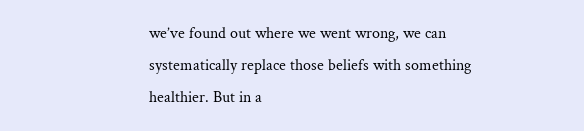we’ve found out where we went wrong, we can systematically replace those beliefs with something healthier. But in a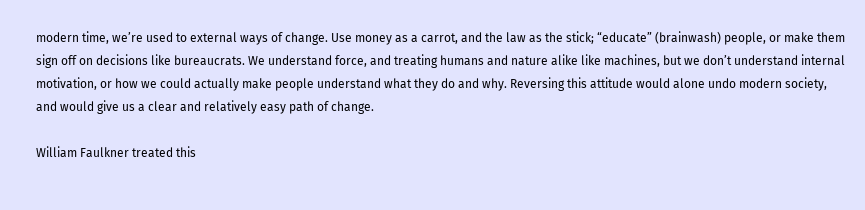modern time, we’re used to external ways of change. Use money as a carrot, and the law as the stick; “educate” (brainwash) people, or make them sign off on decisions like bureaucrats. We understand force, and treating humans and nature alike like machines, but we don’t understand internal motivation, or how we could actually make people understand what they do and why. Reversing this attitude would alone undo modern society, and would give us a clear and relatively easy path of change.

William Faulkner treated this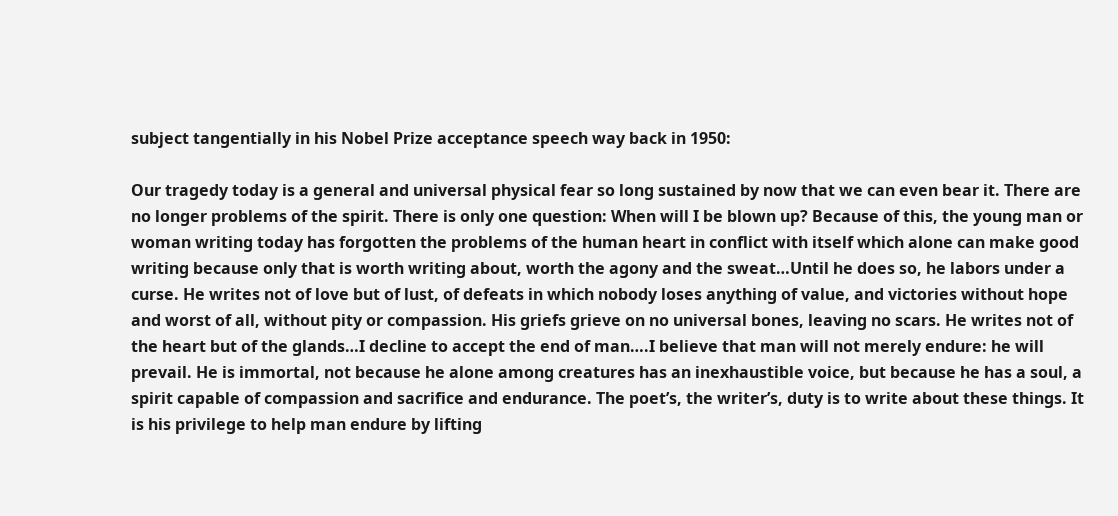subject tangentially in his Nobel Prize acceptance speech way back in 1950:

Our tragedy today is a general and universal physical fear so long sustained by now that we can even bear it. There are no longer problems of the spirit. There is only one question: When will I be blown up? Because of this, the young man or woman writing today has forgotten the problems of the human heart in conflict with itself which alone can make good writing because only that is worth writing about, worth the agony and the sweat…Until he does so, he labors under a curse. He writes not of love but of lust, of defeats in which nobody loses anything of value, and victories without hope and worst of all, without pity or compassion. His griefs grieve on no universal bones, leaving no scars. He writes not of the heart but of the glands…I decline to accept the end of man….I believe that man will not merely endure: he will prevail. He is immortal, not because he alone among creatures has an inexhaustible voice, but because he has a soul, a spirit capable of compassion and sacrifice and endurance. The poet’s, the writer’s, duty is to write about these things. It is his privilege to help man endure by lifting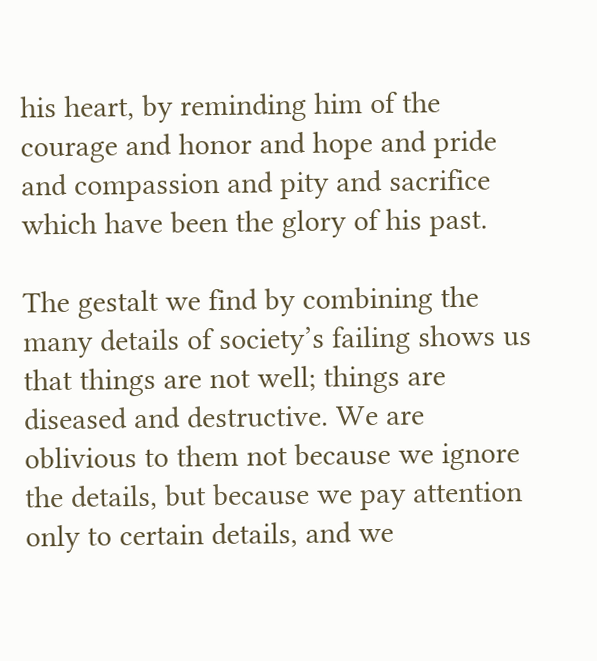his heart, by reminding him of the courage and honor and hope and pride and compassion and pity and sacrifice which have been the glory of his past.

The gestalt we find by combining the many details of society’s failing shows us that things are not well; things are diseased and destructive. We are oblivious to them not because we ignore the details, but because we pay attention only to certain details, and we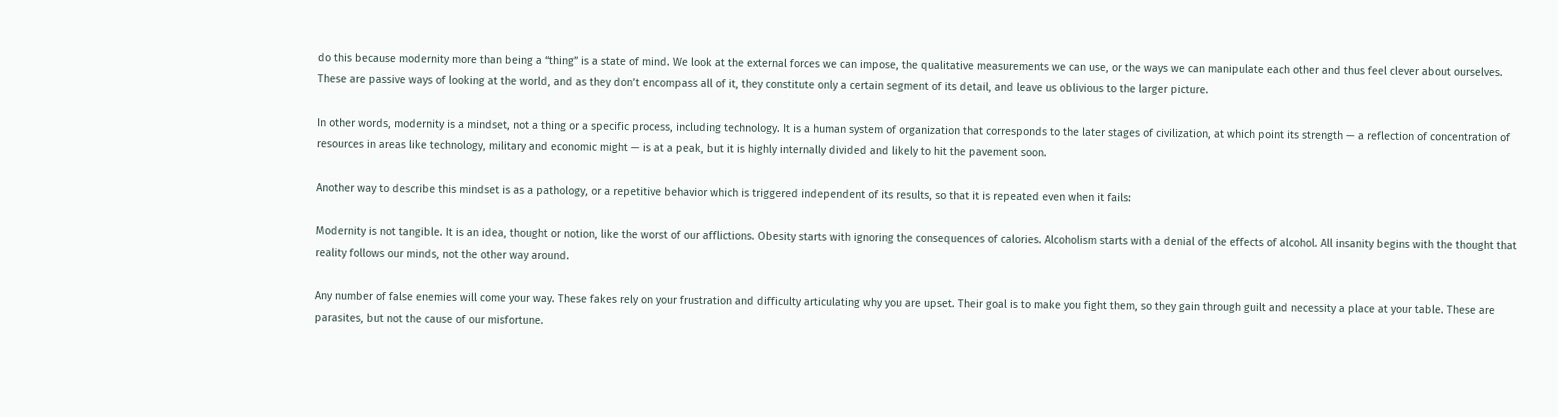do this because modernity more than being a “thing” is a state of mind. We look at the external forces we can impose, the qualitative measurements we can use, or the ways we can manipulate each other and thus feel clever about ourselves. These are passive ways of looking at the world, and as they don’t encompass all of it, they constitute only a certain segment of its detail, and leave us oblivious to the larger picture.

In other words, modernity is a mindset, not a thing or a specific process, including technology. It is a human system of organization that corresponds to the later stages of civilization, at which point its strength — a reflection of concentration of resources in areas like technology, military and economic might — is at a peak, but it is highly internally divided and likely to hit the pavement soon.

Another way to describe this mindset is as a pathology, or a repetitive behavior which is triggered independent of its results, so that it is repeated even when it fails:

Modernity is not tangible. It is an idea, thought or notion, like the worst of our afflictions. Obesity starts with ignoring the consequences of calories. Alcoholism starts with a denial of the effects of alcohol. All insanity begins with the thought that reality follows our minds, not the other way around.

Any number of false enemies will come your way. These fakes rely on your frustration and difficulty articulating why you are upset. Their goal is to make you fight them, so they gain through guilt and necessity a place at your table. These are parasites, but not the cause of our misfortune.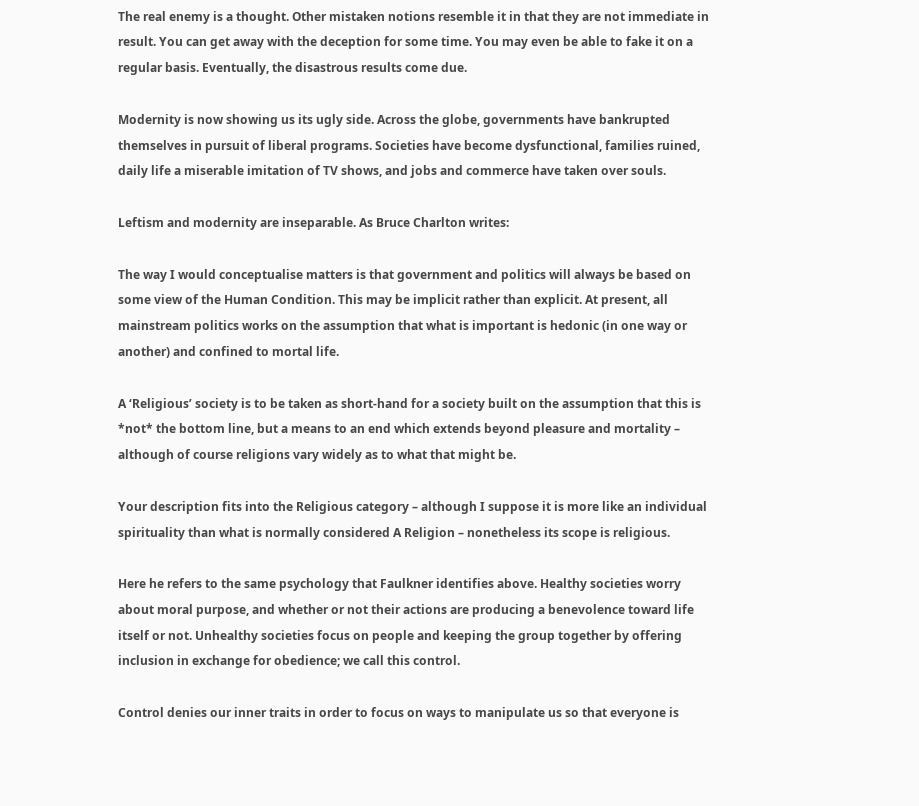The real enemy is a thought. Other mistaken notions resemble it in that they are not immediate in result. You can get away with the deception for some time. You may even be able to fake it on a regular basis. Eventually, the disastrous results come due.

Modernity is now showing us its ugly side. Across the globe, governments have bankrupted themselves in pursuit of liberal programs. Societies have become dysfunctional, families ruined, daily life a miserable imitation of TV shows, and jobs and commerce have taken over souls.

Leftism and modernity are inseparable. As Bruce Charlton writes:

The way I would conceptualise matters is that government and politics will always be based on some view of the Human Condition. This may be implicit rather than explicit. At present, all mainstream politics works on the assumption that what is important is hedonic (in one way or another) and confined to mortal life.

A ‘Religious’ society is to be taken as short-hand for a society built on the assumption that this is *not* the bottom line, but a means to an end which extends beyond pleasure and mortality – although of course religions vary widely as to what that might be.

Your description fits into the Religious category – although I suppose it is more like an individual spirituality than what is normally considered A Religion – nonetheless its scope is religious.

Here he refers to the same psychology that Faulkner identifies above. Healthy societies worry about moral purpose, and whether or not their actions are producing a benevolence toward life itself or not. Unhealthy societies focus on people and keeping the group together by offering inclusion in exchange for obedience; we call this control.

Control denies our inner traits in order to focus on ways to manipulate us so that everyone is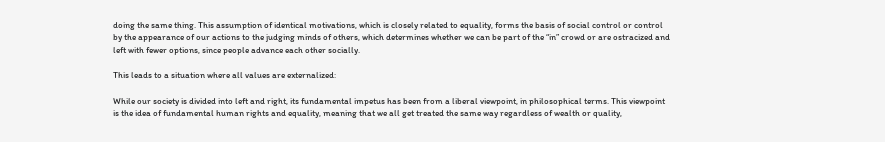doing the same thing. This assumption of identical motivations, which is closely related to equality, forms the basis of social control or control by the appearance of our actions to the judging minds of others, which determines whether we can be part of the “in” crowd or are ostracized and left with fewer options, since people advance each other socially.

This leads to a situation where all values are externalized:

While our society is divided into left and right, its fundamental impetus has been from a liberal viewpoint, in philosophical terms. This viewpoint is the idea of fundamental human rights and equality, meaning that we all get treated the same way regardless of wealth or quality,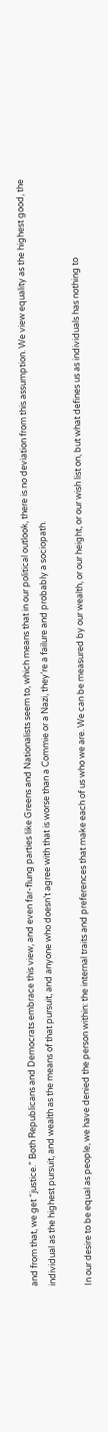and from that, we get “justice.” Both Republicans and Democrats embrace this view, and even far-flung parties like Greens and Nationalists seem to, which means that in our political outlook, there is no deviation from this assumption. We view equality as the highest good, the individual as the highest pursuit, and wealth as the means of that pursuit, and anyone who doesn’t agree with that is worse than a Commie or a Nazi, they’re a failure and probably a sociopath.

In our desire to be equal as people, we have denied the person within: the internal traits and preferences that make each of us who we are. We can be measured by our wealth, or our height, or our wish list on, but what defines us as individuals has nothing to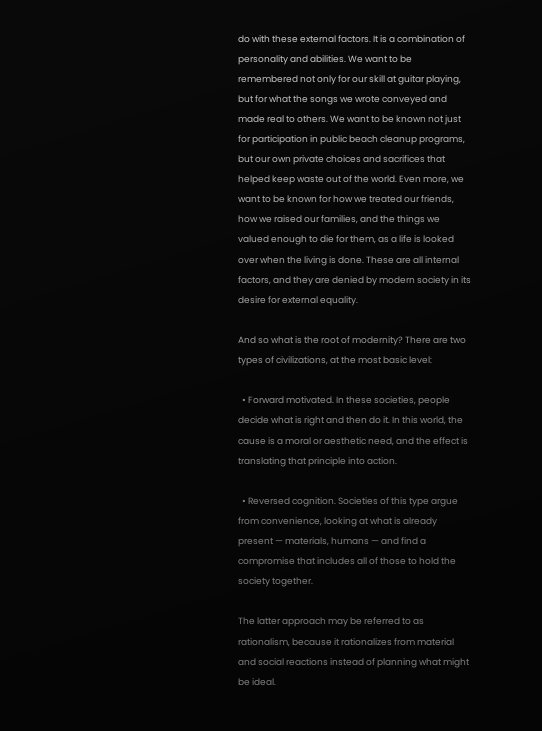do with these external factors. It is a combination of personality and abilities. We want to be remembered not only for our skill at guitar playing, but for what the songs we wrote conveyed and made real to others. We want to be known not just for participation in public beach cleanup programs, but our own private choices and sacrifices that helped keep waste out of the world. Even more, we want to be known for how we treated our friends, how we raised our families, and the things we valued enough to die for them, as a life is looked over when the living is done. These are all internal factors, and they are denied by modern society in its desire for external equality.

And so what is the root of modernity? There are two types of civilizations, at the most basic level:

  • Forward motivated. In these societies, people decide what is right and then do it. In this world, the cause is a moral or aesthetic need, and the effect is translating that principle into action.

  • Reversed cognition. Societies of this type argue from convenience, looking at what is already present — materials, humans — and find a compromise that includes all of those to hold the society together.

The latter approach may be referred to as rationalism, because it rationalizes from material and social reactions instead of planning what might be ideal.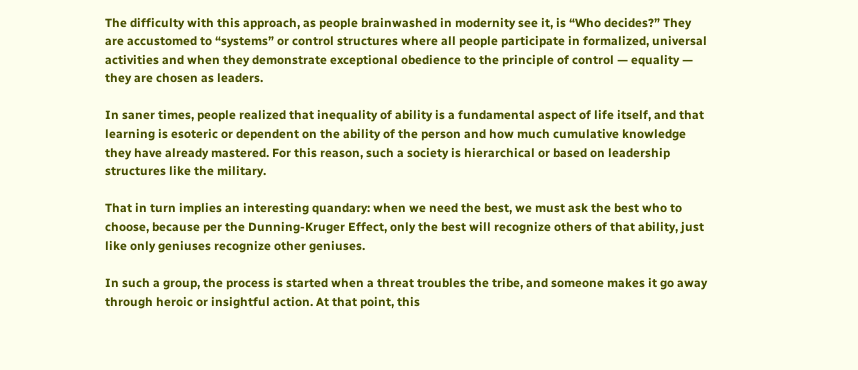The difficulty with this approach, as people brainwashed in modernity see it, is “Who decides?” They are accustomed to “systems” or control structures where all people participate in formalized, universal activities and when they demonstrate exceptional obedience to the principle of control — equality — they are chosen as leaders.

In saner times, people realized that inequality of ability is a fundamental aspect of life itself, and that learning is esoteric or dependent on the ability of the person and how much cumulative knowledge they have already mastered. For this reason, such a society is hierarchical or based on leadership structures like the military.

That in turn implies an interesting quandary: when we need the best, we must ask the best who to choose, because per the Dunning-Kruger Effect, only the best will recognize others of that ability, just like only geniuses recognize other geniuses.

In such a group, the process is started when a threat troubles the tribe, and someone makes it go away through heroic or insightful action. At that point, this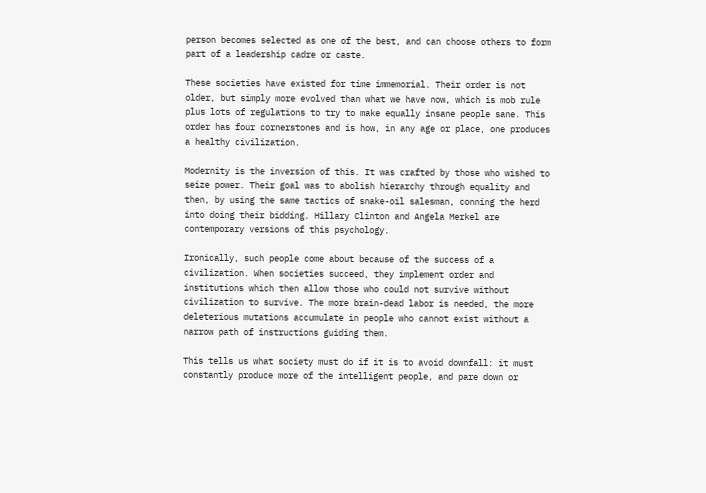person becomes selected as one of the best, and can choose others to form part of a leadership cadre or caste.

These societies have existed for time immemorial. Their order is not older, but simply more evolved than what we have now, which is mob rule plus lots of regulations to try to make equally insane people sane. This order has four cornerstones and is how, in any age or place, one produces a healthy civilization.

Modernity is the inversion of this. It was crafted by those who wished to seize power. Their goal was to abolish hierarchy through equality and then, by using the same tactics of snake-oil salesman, conning the herd into doing their bidding. Hillary Clinton and Angela Merkel are contemporary versions of this psychology.

Ironically, such people come about because of the success of a civilization. When societies succeed, they implement order and institutions which then allow those who could not survive without civilization to survive. The more brain-dead labor is needed, the more deleterious mutations accumulate in people who cannot exist without a narrow path of instructions guiding them.

This tells us what society must do if it is to avoid downfall: it must constantly produce more of the intelligent people, and pare down or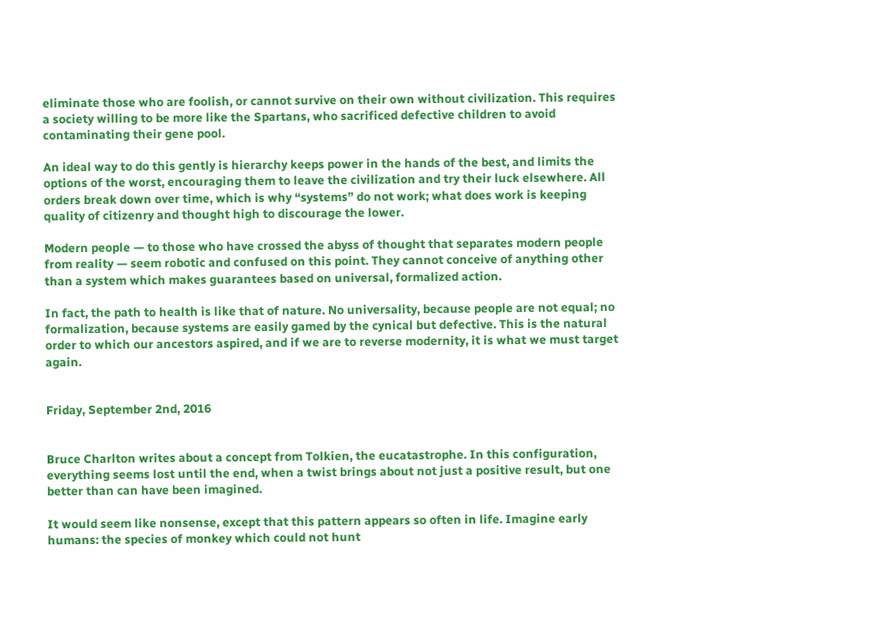eliminate those who are foolish, or cannot survive on their own without civilization. This requires a society willing to be more like the Spartans, who sacrificed defective children to avoid contaminating their gene pool.

An ideal way to do this gently is hierarchy keeps power in the hands of the best, and limits the options of the worst, encouraging them to leave the civilization and try their luck elsewhere. All orders break down over time, which is why “systems” do not work; what does work is keeping quality of citizenry and thought high to discourage the lower.

Modern people — to those who have crossed the abyss of thought that separates modern people from reality — seem robotic and confused on this point. They cannot conceive of anything other than a system which makes guarantees based on universal, formalized action.

In fact, the path to health is like that of nature. No universality, because people are not equal; no formalization, because systems are easily gamed by the cynical but defective. This is the natural order to which our ancestors aspired, and if we are to reverse modernity, it is what we must target again.


Friday, September 2nd, 2016


Bruce Charlton writes about a concept from Tolkien, the eucatastrophe. In this configuration, everything seems lost until the end, when a twist brings about not just a positive result, but one better than can have been imagined.

It would seem like nonsense, except that this pattern appears so often in life. Imagine early humans: the species of monkey which could not hunt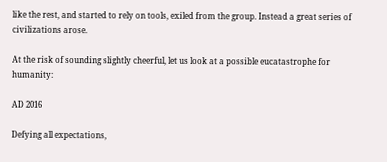like the rest, and started to rely on tools, exiled from the group. Instead a great series of civilizations arose.

At the risk of sounding slightly cheerful, let us look at a possible eucatastrophe for humanity:

AD 2016

Defying all expectations,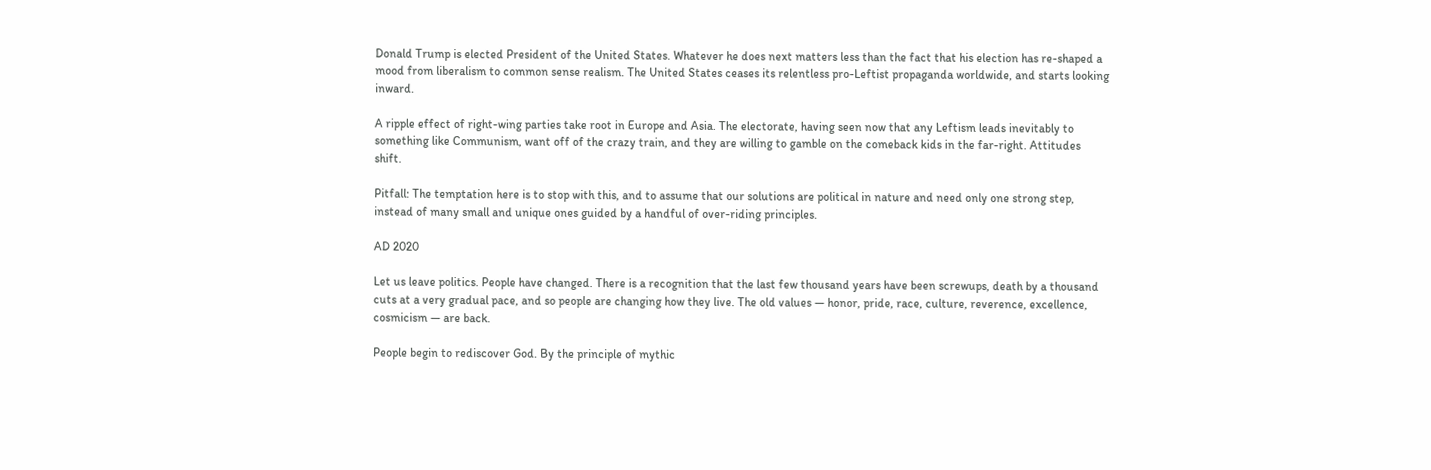Donald Trump is elected President of the United States. Whatever he does next matters less than the fact that his election has re-shaped a mood from liberalism to common sense realism. The United States ceases its relentless pro-Leftist propaganda worldwide, and starts looking inward.

A ripple effect of right-wing parties take root in Europe and Asia. The electorate, having seen now that any Leftism leads inevitably to something like Communism, want off of the crazy train, and they are willing to gamble on the comeback kids in the far-right. Attitudes shift.

Pitfall: The temptation here is to stop with this, and to assume that our solutions are political in nature and need only one strong step, instead of many small and unique ones guided by a handful of over-riding principles.

AD 2020

Let us leave politics. People have changed. There is a recognition that the last few thousand years have been screwups, death by a thousand cuts at a very gradual pace, and so people are changing how they live. The old values — honor, pride, race, culture, reverence, excellence, cosmicism — are back.

People begin to rediscover God. By the principle of mythic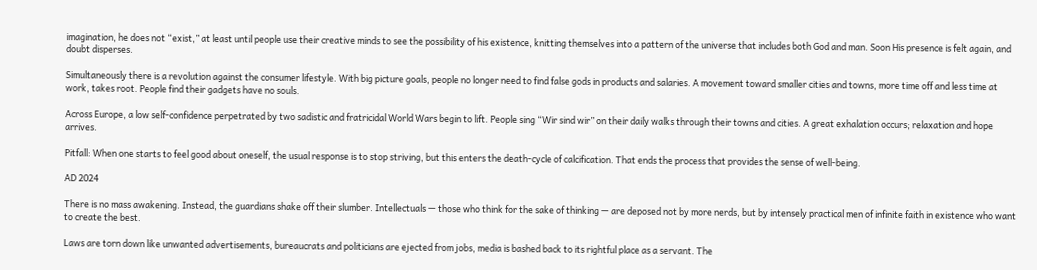imagination, he does not “exist,” at least until people use their creative minds to see the possibility of his existence, knitting themselves into a pattern of the universe that includes both God and man. Soon His presence is felt again, and doubt disperses.

Simultaneously there is a revolution against the consumer lifestyle. With big picture goals, people no longer need to find false gods in products and salaries. A movement toward smaller cities and towns, more time off and less time at work, takes root. People find their gadgets have no souls.

Across Europe, a low self-confidence perpetrated by two sadistic and fratricidal World Wars begin to lift. People sing “Wir sind wir” on their daily walks through their towns and cities. A great exhalation occurs; relaxation and hope arrives.

Pitfall: When one starts to feel good about oneself, the usual response is to stop striving, but this enters the death-cycle of calcification. That ends the process that provides the sense of well-being.

AD 2024

There is no mass awakening. Instead, the guardians shake off their slumber. Intellectuals — those who think for the sake of thinking — are deposed not by more nerds, but by intensely practical men of infinite faith in existence who want to create the best.

Laws are torn down like unwanted advertisements, bureaucrats and politicians are ejected from jobs, media is bashed back to its rightful place as a servant. The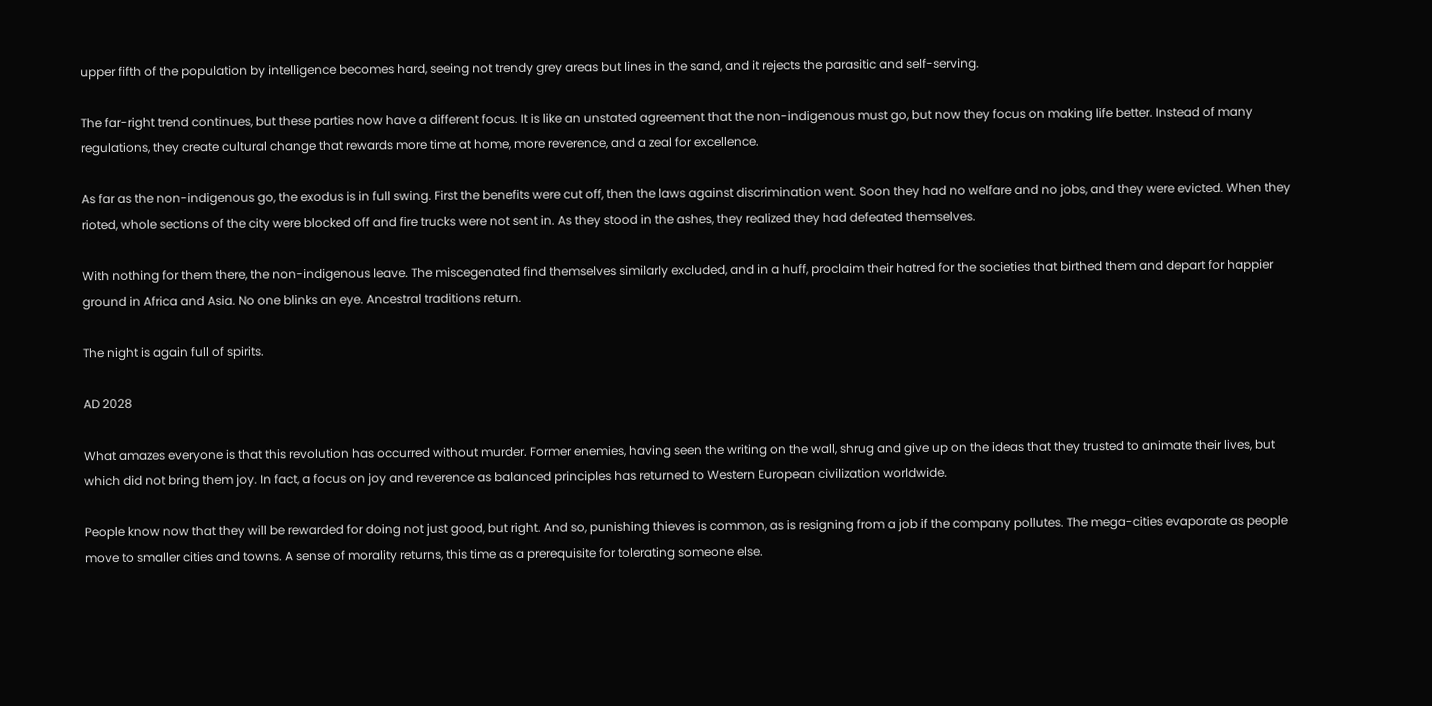upper fifth of the population by intelligence becomes hard, seeing not trendy grey areas but lines in the sand, and it rejects the parasitic and self-serving.

The far-right trend continues, but these parties now have a different focus. It is like an unstated agreement that the non-indigenous must go, but now they focus on making life better. Instead of many regulations, they create cultural change that rewards more time at home, more reverence, and a zeal for excellence.

As far as the non-indigenous go, the exodus is in full swing. First the benefits were cut off, then the laws against discrimination went. Soon they had no welfare and no jobs, and they were evicted. When they rioted, whole sections of the city were blocked off and fire trucks were not sent in. As they stood in the ashes, they realized they had defeated themselves.

With nothing for them there, the non-indigenous leave. The miscegenated find themselves similarly excluded, and in a huff, proclaim their hatred for the societies that birthed them and depart for happier ground in Africa and Asia. No one blinks an eye. Ancestral traditions return.

The night is again full of spirits.

AD 2028

What amazes everyone is that this revolution has occurred without murder. Former enemies, having seen the writing on the wall, shrug and give up on the ideas that they trusted to animate their lives, but which did not bring them joy. In fact, a focus on joy and reverence as balanced principles has returned to Western European civilization worldwide.

People know now that they will be rewarded for doing not just good, but right. And so, punishing thieves is common, as is resigning from a job if the company pollutes. The mega-cities evaporate as people move to smaller cities and towns. A sense of morality returns, this time as a prerequisite for tolerating someone else.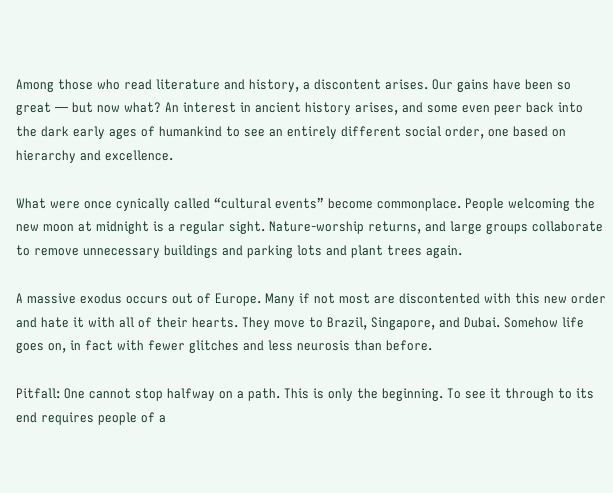Among those who read literature and history, a discontent arises. Our gains have been so great — but now what? An interest in ancient history arises, and some even peer back into the dark early ages of humankind to see an entirely different social order, one based on hierarchy and excellence.

What were once cynically called “cultural events” become commonplace. People welcoming the new moon at midnight is a regular sight. Nature-worship returns, and large groups collaborate to remove unnecessary buildings and parking lots and plant trees again.

A massive exodus occurs out of Europe. Many if not most are discontented with this new order and hate it with all of their hearts. They move to Brazil, Singapore, and Dubai. Somehow life goes on, in fact with fewer glitches and less neurosis than before.

Pitfall: One cannot stop halfway on a path. This is only the beginning. To see it through to its end requires people of a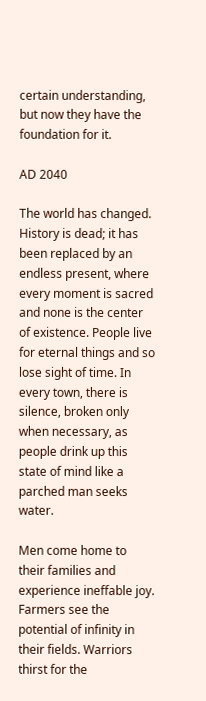certain understanding, but now they have the foundation for it.

AD 2040

The world has changed. History is dead; it has been replaced by an endless present, where every moment is sacred and none is the center of existence. People live for eternal things and so lose sight of time. In every town, there is silence, broken only when necessary, as people drink up this state of mind like a parched man seeks water.

Men come home to their families and experience ineffable joy. Farmers see the potential of infinity in their fields. Warriors thirst for the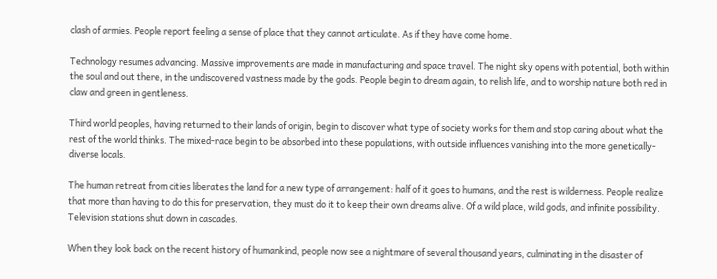clash of armies. People report feeling a sense of place that they cannot articulate. As if they have come home.

Technology resumes advancing. Massive improvements are made in manufacturing and space travel. The night sky opens with potential, both within the soul and out there, in the undiscovered vastness made by the gods. People begin to dream again, to relish life, and to worship nature both red in claw and green in gentleness.

Third world peoples, having returned to their lands of origin, begin to discover what type of society works for them and stop caring about what the rest of the world thinks. The mixed-race begin to be absorbed into these populations, with outside influences vanishing into the more genetically-diverse locals.

The human retreat from cities liberates the land for a new type of arrangement: half of it goes to humans, and the rest is wilderness. People realize that more than having to do this for preservation, they must do it to keep their own dreams alive. Of a wild place, wild gods, and infinite possibility. Television stations shut down in cascades.

When they look back on the recent history of humankind, people now see a nightmare of several thousand years, culminating in the disaster of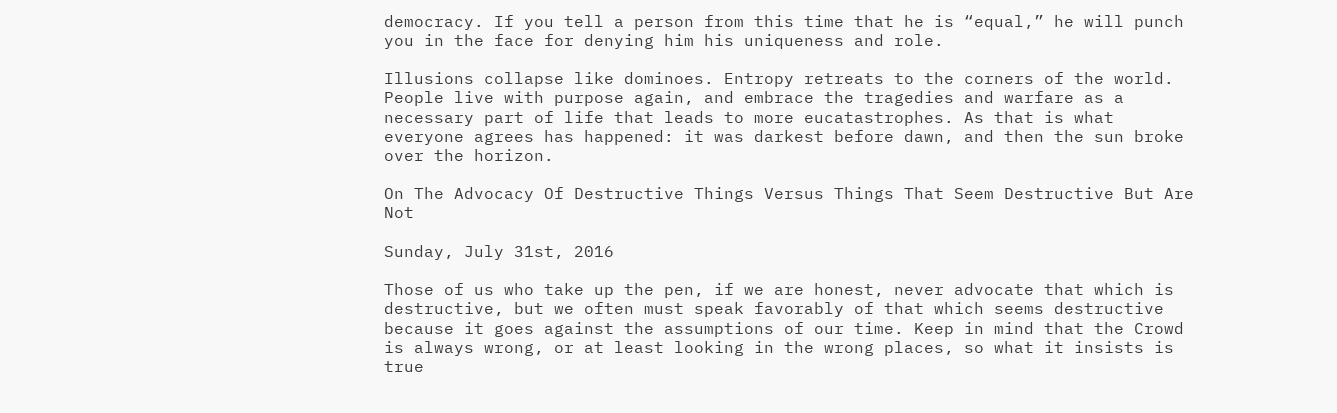democracy. If you tell a person from this time that he is “equal,” he will punch you in the face for denying him his uniqueness and role.

Illusions collapse like dominoes. Entropy retreats to the corners of the world. People live with purpose again, and embrace the tragedies and warfare as a necessary part of life that leads to more eucatastrophes. As that is what everyone agrees has happened: it was darkest before dawn, and then the sun broke over the horizon.

On The Advocacy Of Destructive Things Versus Things That Seem Destructive But Are Not

Sunday, July 31st, 2016

Those of us who take up the pen, if we are honest, never advocate that which is destructive, but we often must speak favorably of that which seems destructive because it goes against the assumptions of our time. Keep in mind that the Crowd is always wrong, or at least looking in the wrong places, so what it insists is true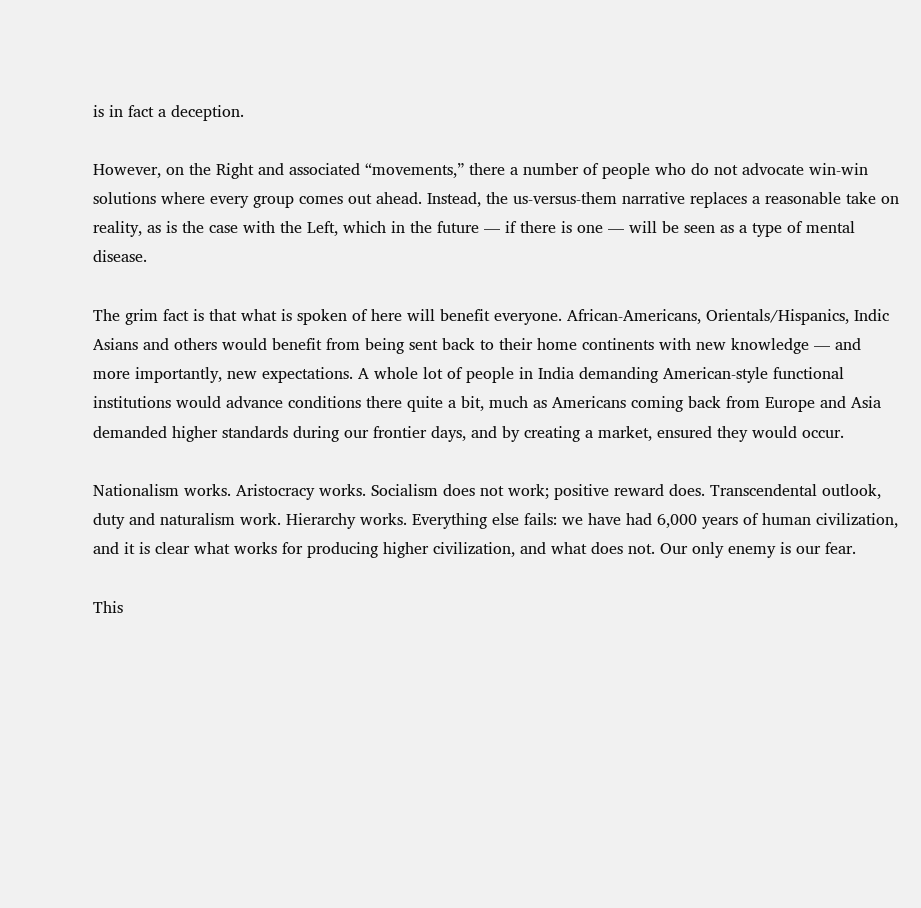is in fact a deception.

However, on the Right and associated “movements,” there a number of people who do not advocate win-win solutions where every group comes out ahead. Instead, the us-versus-them narrative replaces a reasonable take on reality, as is the case with the Left, which in the future — if there is one — will be seen as a type of mental disease.

The grim fact is that what is spoken of here will benefit everyone. African-Americans, Orientals/Hispanics, Indic Asians and others would benefit from being sent back to their home continents with new knowledge — and more importantly, new expectations. A whole lot of people in India demanding American-style functional institutions would advance conditions there quite a bit, much as Americans coming back from Europe and Asia demanded higher standards during our frontier days, and by creating a market, ensured they would occur.

Nationalism works. Aristocracy works. Socialism does not work; positive reward does. Transcendental outlook, duty and naturalism work. Hierarchy works. Everything else fails: we have had 6,000 years of human civilization, and it is clear what works for producing higher civilization, and what does not. Our only enemy is our fear.

This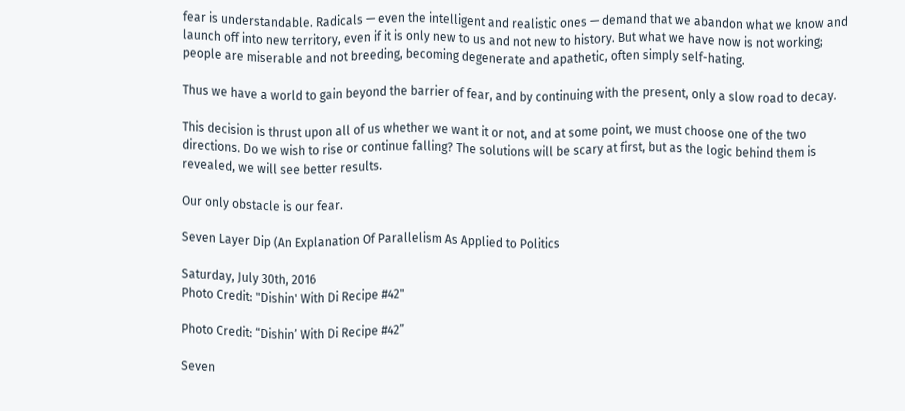fear is understandable. Radicals — even the intelligent and realistic ones — demand that we abandon what we know and launch off into new territory, even if it is only new to us and not new to history. But what we have now is not working; people are miserable and not breeding, becoming degenerate and apathetic, often simply self-hating.

Thus we have a world to gain beyond the barrier of fear, and by continuing with the present, only a slow road to decay.

This decision is thrust upon all of us whether we want it or not, and at some point, we must choose one of the two directions. Do we wish to rise or continue falling? The solutions will be scary at first, but as the logic behind them is revealed, we will see better results.

Our only obstacle is our fear.

Seven Layer Dip (An Explanation Of Parallelism As Applied to Politics

Saturday, July 30th, 2016
Photo Credit: "Dishin' With Di Recipe #42"

Photo Credit: “Dishin’ With Di Recipe #42”

Seven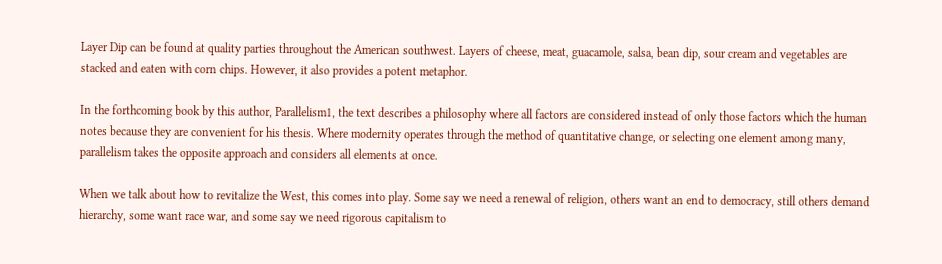Layer Dip can be found at quality parties throughout the American southwest. Layers of cheese, meat, guacamole, salsa, bean dip, sour cream and vegetables are stacked and eaten with corn chips. However, it also provides a potent metaphor.

In the forthcoming book by this author, Parallelism1, the text describes a philosophy where all factors are considered instead of only those factors which the human notes because they are convenient for his thesis. Where modernity operates through the method of quantitative change, or selecting one element among many, parallelism takes the opposite approach and considers all elements at once.

When we talk about how to revitalize the West, this comes into play. Some say we need a renewal of religion, others want an end to democracy, still others demand hierarchy, some want race war, and some say we need rigorous capitalism to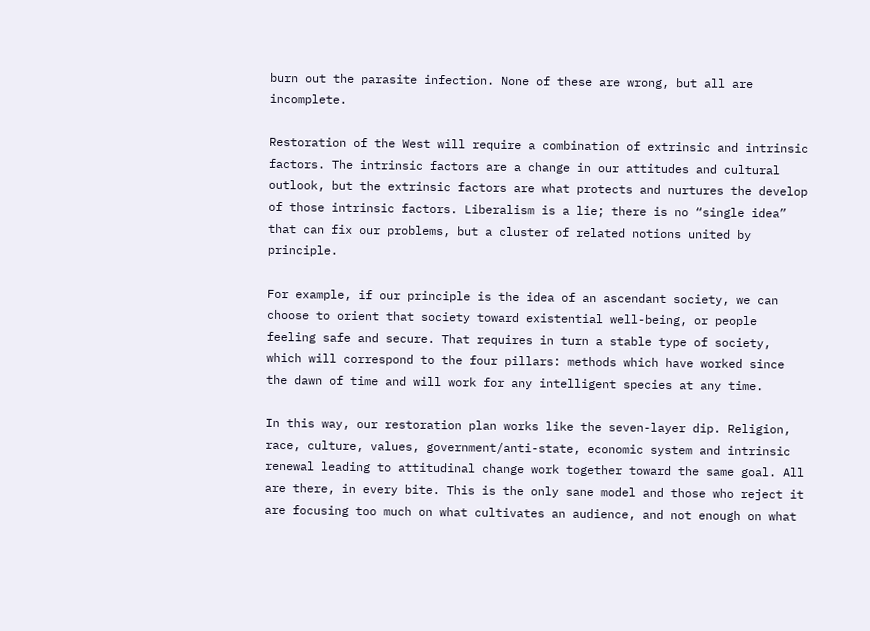burn out the parasite infection. None of these are wrong, but all are incomplete.

Restoration of the West will require a combination of extrinsic and intrinsic factors. The intrinsic factors are a change in our attitudes and cultural outlook, but the extrinsic factors are what protects and nurtures the develop of those intrinsic factors. Liberalism is a lie; there is no “single idea” that can fix our problems, but a cluster of related notions united by principle.

For example, if our principle is the idea of an ascendant society, we can choose to orient that society toward existential well-being, or people feeling safe and secure. That requires in turn a stable type of society, which will correspond to the four pillars: methods which have worked since the dawn of time and will work for any intelligent species at any time.

In this way, our restoration plan works like the seven-layer dip. Religion, race, culture, values, government/anti-state, economic system and intrinsic renewal leading to attitudinal change work together toward the same goal. All are there, in every bite. This is the only sane model and those who reject it are focusing too much on what cultivates an audience, and not enough on what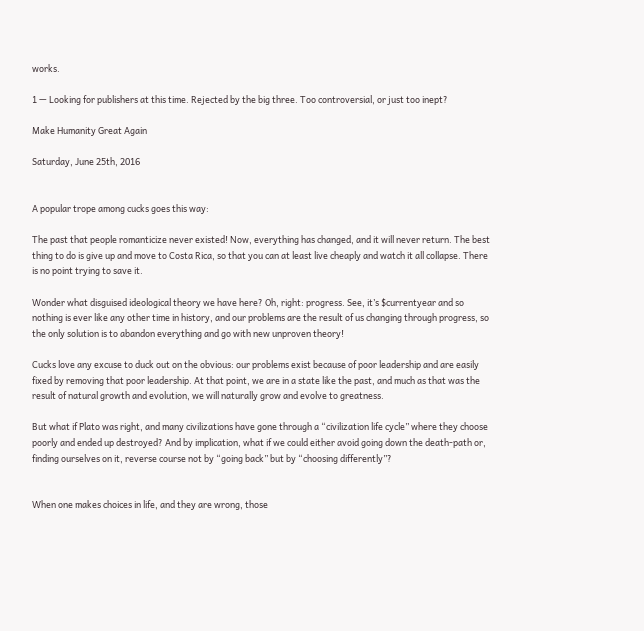works.

1 — Looking for publishers at this time. Rejected by the big three. Too controversial, or just too inept?

Make Humanity Great Again

Saturday, June 25th, 2016


A popular trope among cucks goes this way:

The past that people romanticize never existed! Now, everything has changed, and it will never return. The best thing to do is give up and move to Costa Rica, so that you can at least live cheaply and watch it all collapse. There is no point trying to save it.

Wonder what disguised ideological theory we have here? Oh, right: progress. See, it’s $currentyear and so nothing is ever like any other time in history, and our problems are the result of us changing through progress, so the only solution is to abandon everything and go with new unproven theory!

Cucks love any excuse to duck out on the obvious: our problems exist because of poor leadership and are easily fixed by removing that poor leadership. At that point, we are in a state like the past, and much as that was the result of natural growth and evolution, we will naturally grow and evolve to greatness.

But what if Plato was right, and many civilizations have gone through a “civilization life cycle” where they choose poorly and ended up destroyed? And by implication, what if we could either avoid going down the death-path or, finding ourselves on it, reverse course not by “going back” but by “choosing differently”?


When one makes choices in life, and they are wrong, those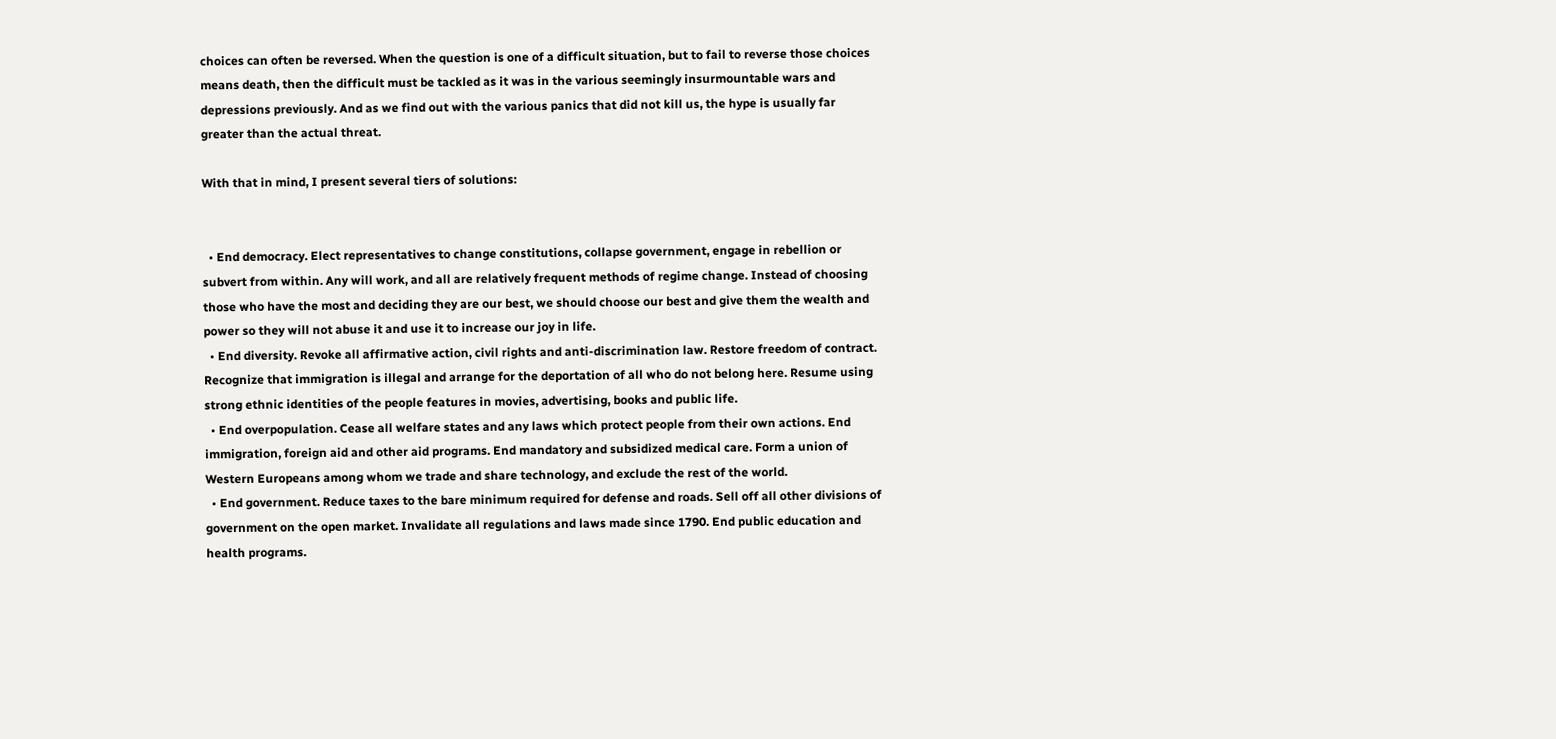choices can often be reversed. When the question is one of a difficult situation, but to fail to reverse those choices means death, then the difficult must be tackled as it was in the various seemingly insurmountable wars and depressions previously. And as we find out with the various panics that did not kill us, the hype is usually far greater than the actual threat.

With that in mind, I present several tiers of solutions:


  • End democracy. Elect representatives to change constitutions, collapse government, engage in rebellion or subvert from within. Any will work, and all are relatively frequent methods of regime change. Instead of choosing those who have the most and deciding they are our best, we should choose our best and give them the wealth and power so they will not abuse it and use it to increase our joy in life.
  • End diversity. Revoke all affirmative action, civil rights and anti-discrimination law. Restore freedom of contract. Recognize that immigration is illegal and arrange for the deportation of all who do not belong here. Resume using strong ethnic identities of the people features in movies, advertising, books and public life.
  • End overpopulation. Cease all welfare states and any laws which protect people from their own actions. End immigration, foreign aid and other aid programs. End mandatory and subsidized medical care. Form a union of Western Europeans among whom we trade and share technology, and exclude the rest of the world.
  • End government. Reduce taxes to the bare minimum required for defense and roads. Sell off all other divisions of government on the open market. Invalidate all regulations and laws made since 1790. End public education and health programs.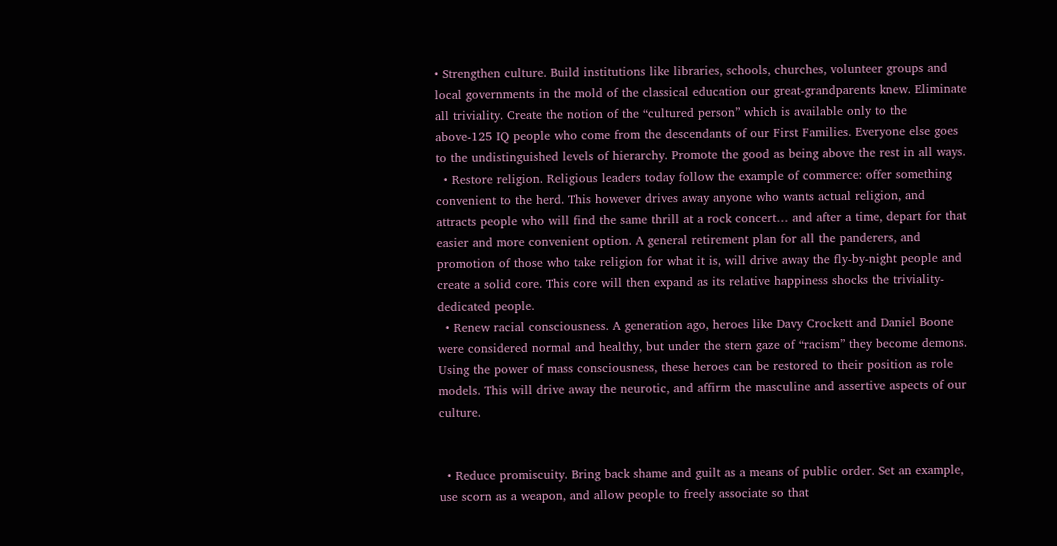• Strengthen culture. Build institutions like libraries, schools, churches, volunteer groups and local governments in the mold of the classical education our great-grandparents knew. Eliminate all triviality. Create the notion of the “cultured person” which is available only to the above-125 IQ people who come from the descendants of our First Families. Everyone else goes to the undistinguished levels of hierarchy. Promote the good as being above the rest in all ways.
  • Restore religion. Religious leaders today follow the example of commerce: offer something convenient to the herd. This however drives away anyone who wants actual religion, and attracts people who will find the same thrill at a rock concert… and after a time, depart for that easier and more convenient option. A general retirement plan for all the panderers, and promotion of those who take religion for what it is, will drive away the fly-by-night people and create a solid core. This core will then expand as its relative happiness shocks the triviality-dedicated people.
  • Renew racial consciousness. A generation ago, heroes like Davy Crockett and Daniel Boone were considered normal and healthy, but under the stern gaze of “racism” they become demons. Using the power of mass consciousness, these heroes can be restored to their position as role models. This will drive away the neurotic, and affirm the masculine and assertive aspects of our culture.


  • Reduce promiscuity. Bring back shame and guilt as a means of public order. Set an example, use scorn as a weapon, and allow people to freely associate so that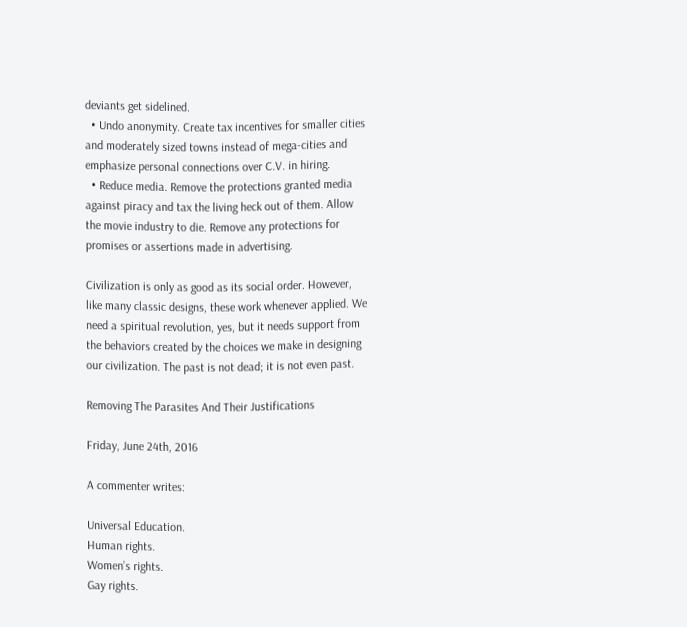deviants get sidelined.
  • Undo anonymity. Create tax incentives for smaller cities and moderately sized towns instead of mega-cities and emphasize personal connections over C.V. in hiring.
  • Reduce media. Remove the protections granted media against piracy and tax the living heck out of them. Allow the movie industry to die. Remove any protections for promises or assertions made in advertising.

Civilization is only as good as its social order. However, like many classic designs, these work whenever applied. We need a spiritual revolution, yes, but it needs support from the behaviors created by the choices we make in designing our civilization. The past is not dead; it is not even past.

Removing The Parasites And Their Justifications

Friday, June 24th, 2016

A commenter writes:

Universal Education.
Human rights.
Women’s rights.
Gay rights.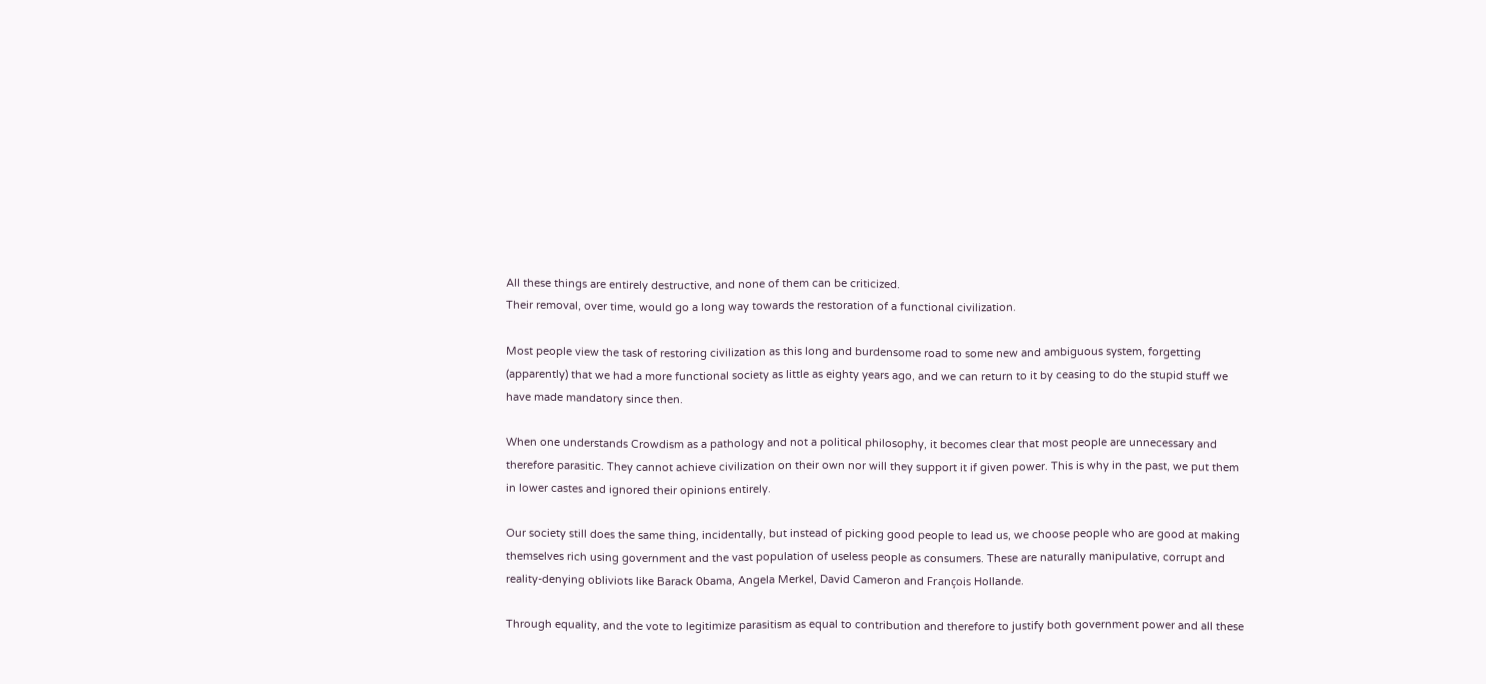All these things are entirely destructive, and none of them can be criticized.
Their removal, over time, would go a long way towards the restoration of a functional civilization.

Most people view the task of restoring civilization as this long and burdensome road to some new and ambiguous system, forgetting (apparently) that we had a more functional society as little as eighty years ago, and we can return to it by ceasing to do the stupid stuff we have made mandatory since then.

When one understands Crowdism as a pathology and not a political philosophy, it becomes clear that most people are unnecessary and therefore parasitic. They cannot achieve civilization on their own nor will they support it if given power. This is why in the past, we put them in lower castes and ignored their opinions entirely.

Our society still does the same thing, incidentally, but instead of picking good people to lead us, we choose people who are good at making themselves rich using government and the vast population of useless people as consumers. These are naturally manipulative, corrupt and reality-denying obliviots like Barack 0bama, Angela Merkel, David Cameron and François Hollande.

Through equality, and the vote to legitimize parasitism as equal to contribution and therefore to justify both government power and all these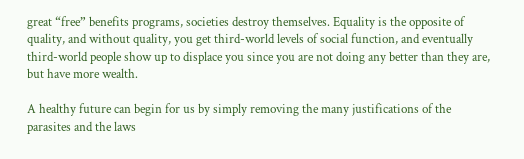great “free” benefits programs, societies destroy themselves. Equality is the opposite of quality, and without quality, you get third-world levels of social function, and eventually third-world people show up to displace you since you are not doing any better than they are, but have more wealth.

A healthy future can begin for us by simply removing the many justifications of the parasites and the laws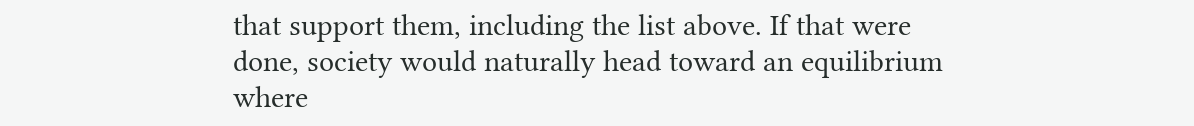that support them, including the list above. If that were done, society would naturally head toward an equilibrium where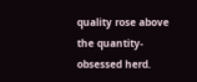quality rose above the quantity-obsessed herd.